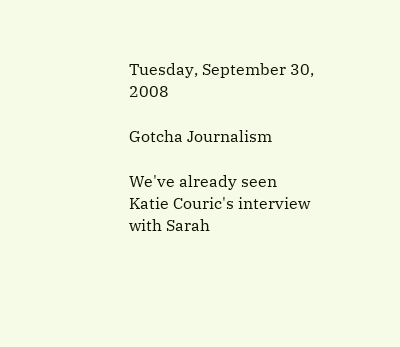Tuesday, September 30, 2008

Gotcha Journalism

We've already seen Katie Couric's interview with Sarah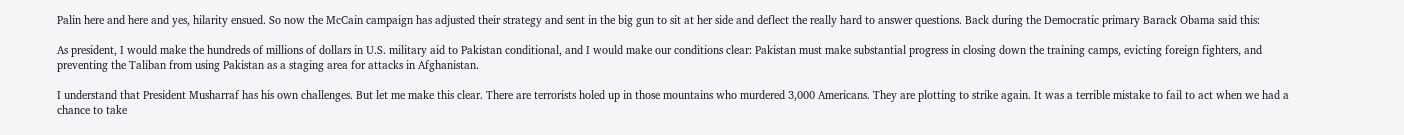Palin here and here and yes, hilarity ensued. So now the McCain campaign has adjusted their strategy and sent in the big gun to sit at her side and deflect the really hard to answer questions. Back during the Democratic primary Barack Obama said this:

As president, I would make the hundreds of millions of dollars in U.S. military aid to Pakistan conditional, and I would make our conditions clear: Pakistan must make substantial progress in closing down the training camps, evicting foreign fighters, and preventing the Taliban from using Pakistan as a staging area for attacks in Afghanistan.

I understand that President Musharraf has his own challenges. But let me make this clear. There are terrorists holed up in those mountains who murdered 3,000 Americans. They are plotting to strike again. It was a terrible mistake to fail to act when we had a chance to take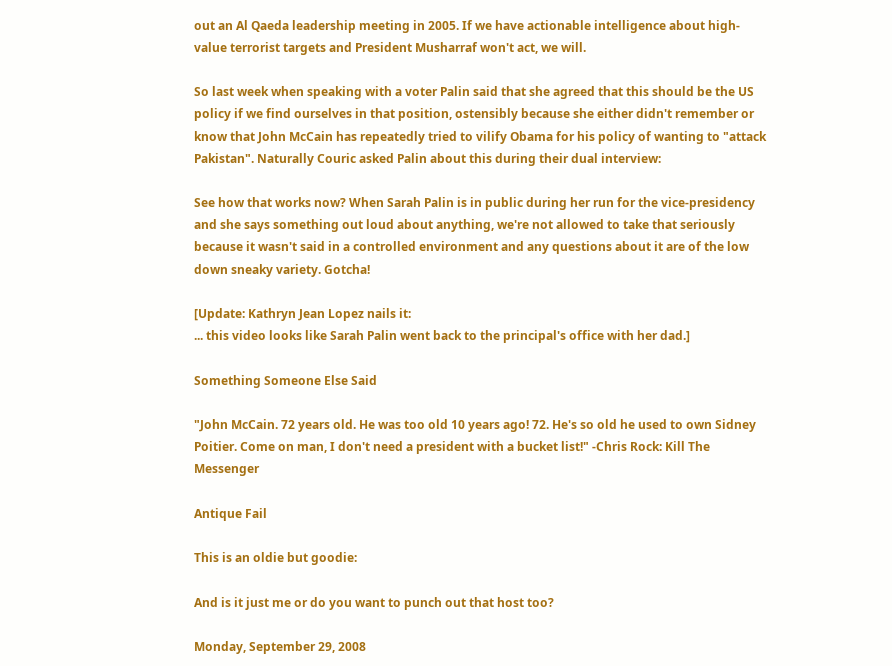out an Al Qaeda leadership meeting in 2005. If we have actionable intelligence about high-value terrorist targets and President Musharraf won't act, we will.

So last week when speaking with a voter Palin said that she agreed that this should be the US policy if we find ourselves in that position, ostensibly because she either didn't remember or know that John McCain has repeatedly tried to vilify Obama for his policy of wanting to "attack Pakistan". Naturally Couric asked Palin about this during their dual interview:

See how that works now? When Sarah Palin is in public during her run for the vice-presidency and she says something out loud about anything, we're not allowed to take that seriously because it wasn't said in a controlled environment and any questions about it are of the low down sneaky variety. Gotcha!

[Update: Kathryn Jean Lopez nails it:
... this video looks like Sarah Palin went back to the principal's office with her dad.]

Something Someone Else Said

"John McCain. 72 years old. He was too old 10 years ago! 72. He's so old he used to own Sidney Poitier. Come on man, I don't need a president with a bucket list!" -Chris Rock: Kill The Messenger

Antique Fail

This is an oldie but goodie:

And is it just me or do you want to punch out that host too?

Monday, September 29, 2008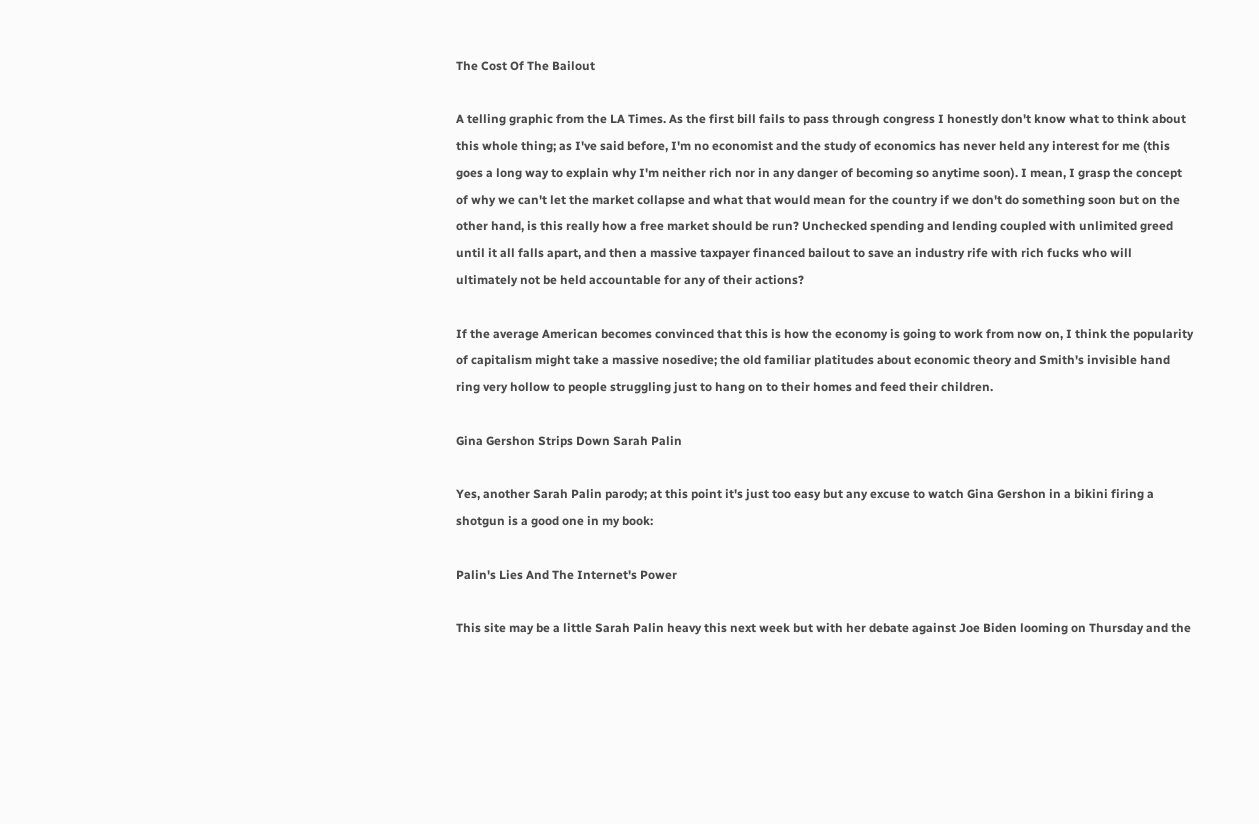The Cost Of The Bailout

A telling graphic from the LA Times. As the first bill fails to pass through congress I honestly don't know what to think about this whole thing; as I've said before, I'm no economist and the study of economics has never held any interest for me (this goes a long way to explain why I'm neither rich nor in any danger of becoming so anytime soon). I mean, I grasp the concept of why we can't let the market collapse and what that would mean for the country if we don't do something soon but on the other hand, is this really how a free market should be run? Unchecked spending and lending coupled with unlimited greed until it all falls apart, and then a massive taxpayer financed bailout to save an industry rife with rich fucks who will ultimately not be held accountable for any of their actions?

If the average American becomes convinced that this is how the economy is going to work from now on, I think the popularity of capitalism might take a massive nosedive; the old familiar platitudes about economic theory and Smith's invisible hand ring very hollow to people struggling just to hang on to their homes and feed their children.

Gina Gershon Strips Down Sarah Palin

Yes, another Sarah Palin parody; at this point it's just too easy but any excuse to watch Gina Gershon in a bikini firing a shotgun is a good one in my book:

Palin's Lies And The Internet's Power

This site may be a little Sarah Palin heavy this next week but with her debate against Joe Biden looming on Thursday and the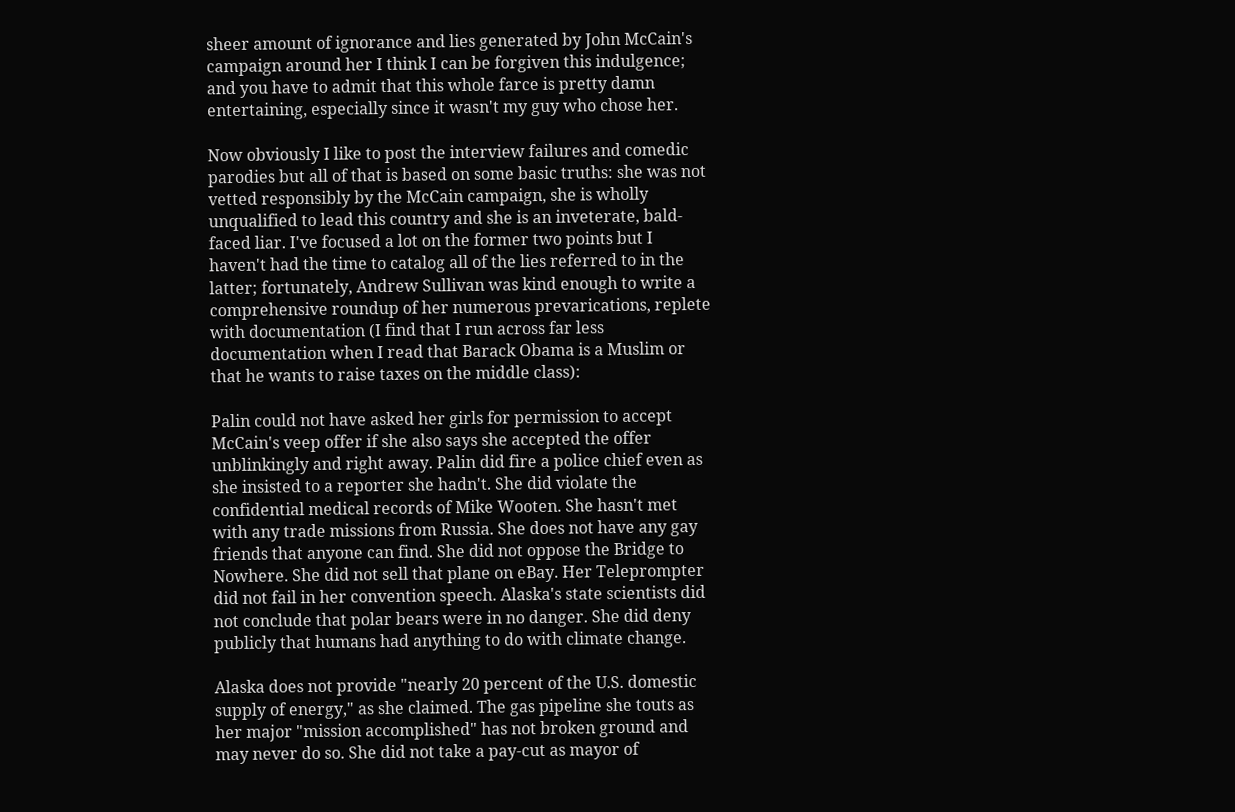sheer amount of ignorance and lies generated by John McCain's campaign around her I think I can be forgiven this indulgence; and you have to admit that this whole farce is pretty damn entertaining, especially since it wasn't my guy who chose her.

Now obviously I like to post the interview failures and comedic parodies but all of that is based on some basic truths: she was not vetted responsibly by the McCain campaign, she is wholly unqualified to lead this country and she is an inveterate, bald-faced liar. I've focused a lot on the former two points but I haven't had the time to catalog all of the lies referred to in the latter; fortunately, Andrew Sullivan was kind enough to write a comprehensive roundup of her numerous prevarications, replete with documentation (I find that I run across far less documentation when I read that Barack Obama is a Muslim or that he wants to raise taxes on the middle class):

Palin could not have asked her girls for permission to accept McCain's veep offer if she also says she accepted the offer unblinkingly and right away. Palin did fire a police chief even as she insisted to a reporter she hadn't. She did violate the confidential medical records of Mike Wooten. She hasn't met with any trade missions from Russia. She does not have any gay friends that anyone can find. She did not oppose the Bridge to Nowhere. She did not sell that plane on eBay. Her Teleprompter did not fail in her convention speech. Alaska's state scientists did not conclude that polar bears were in no danger. She did deny publicly that humans had anything to do with climate change.

Alaska does not provide "nearly 20 percent of the U.S. domestic supply of energy," as she claimed. The gas pipeline she touts as her major "mission accomplished" has not broken ground and may never do so. She did not take a pay-cut as mayor of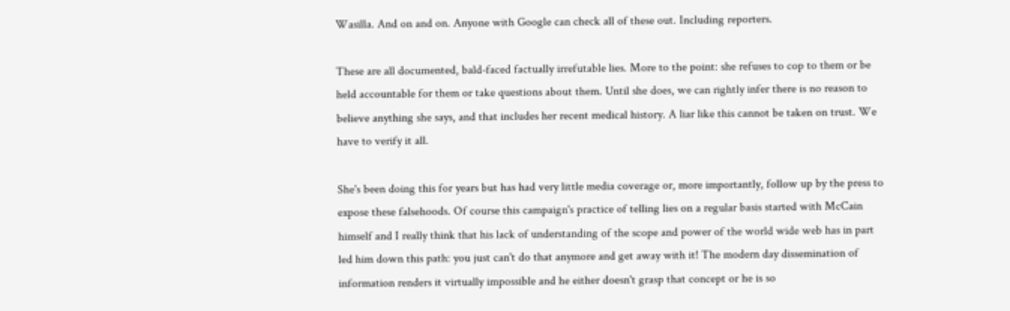Wasilla. And on and on. Anyone with Google can check all of these out. Including reporters.

These are all documented, bald-faced factually irrefutable lies. More to the point: she refuses to cop to them or be held accountable for them or take questions about them. Until she does, we can rightly infer there is no reason to believe anything she says, and that includes her recent medical history. A liar like this cannot be taken on trust. We have to verify it all.

She's been doing this for years but has had very little media coverage or, more importantly, follow up by the press to expose these falsehoods. Of course this campaign's practice of telling lies on a regular basis started with McCain himself and I really think that his lack of understanding of the scope and power of the world wide web has in part led him down this path: you just can't do that anymore and get away with it! The modern day dissemination of information renders it virtually impossible and he either doesn't grasp that concept or he is so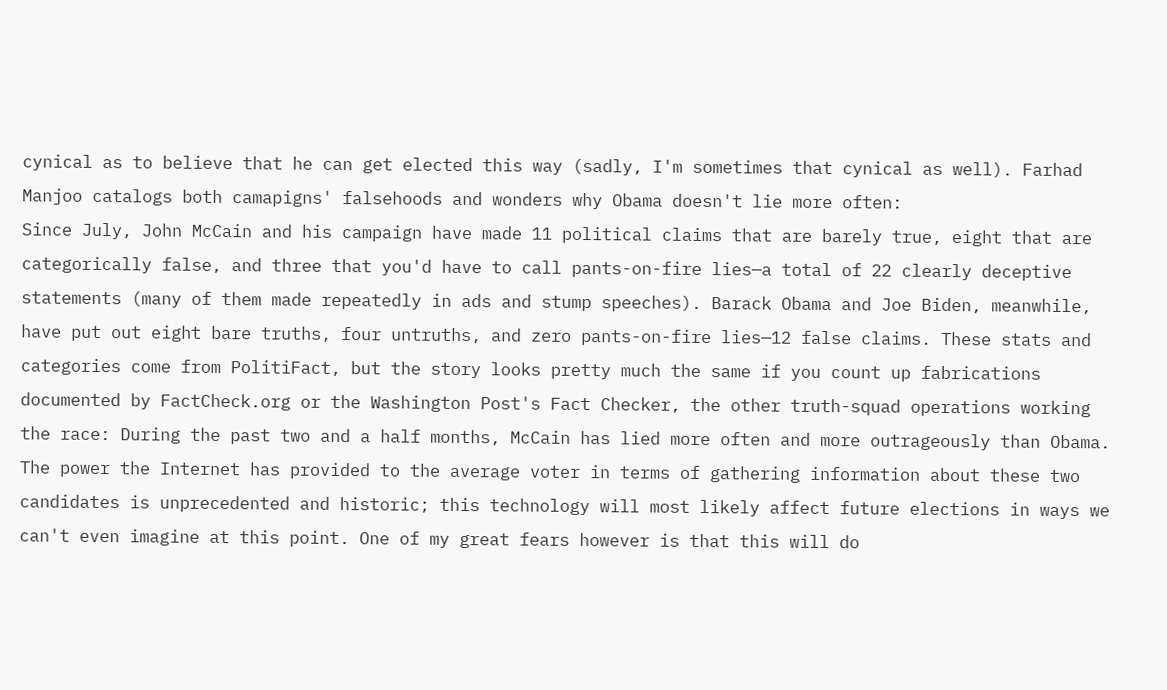cynical as to believe that he can get elected this way (sadly, I'm sometimes that cynical as well). Farhad Manjoo catalogs both camapigns' falsehoods and wonders why Obama doesn't lie more often:
Since July, John McCain and his campaign have made 11 political claims that are barely true, eight that are categorically false, and three that you'd have to call pants-on-fire lies—a total of 22 clearly deceptive statements (many of them made repeatedly in ads and stump speeches). Barack Obama and Joe Biden, meanwhile, have put out eight bare truths, four untruths, and zero pants-on-fire lies—12 false claims. These stats and categories come from PolitiFact, but the story looks pretty much the same if you count up fabrications documented by FactCheck.org or the Washington Post's Fact Checker, the other truth-squad operations working the race: During the past two and a half months, McCain has lied more often and more outrageously than Obama.
The power the Internet has provided to the average voter in terms of gathering information about these two candidates is unprecedented and historic; this technology will most likely affect future elections in ways we can't even imagine at this point. One of my great fears however is that this will do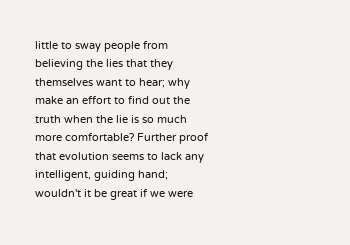little to sway people from believing the lies that they themselves want to hear; why make an effort to find out the truth when the lie is so much more comfortable? Further proof that evolution seems to lack any intelligent, guiding hand; wouldn't it be great if we were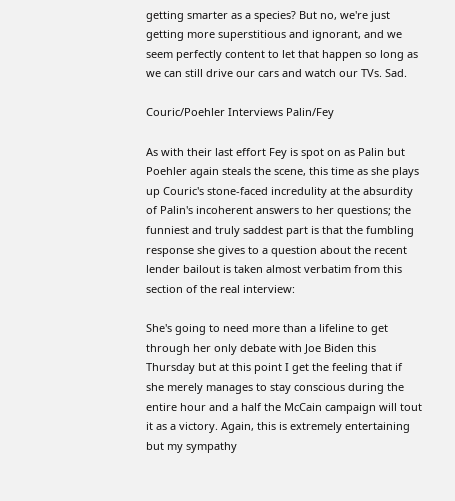getting smarter as a species? But no, we're just getting more superstitious and ignorant, and we seem perfectly content to let that happen so long as we can still drive our cars and watch our TVs. Sad.

Couric/Poehler Interviews Palin/Fey

As with their last effort Fey is spot on as Palin but Poehler again steals the scene, this time as she plays up Couric's stone-faced incredulity at the absurdity of Palin's incoherent answers to her questions; the funniest and truly saddest part is that the fumbling response she gives to a question about the recent lender bailout is taken almost verbatim from this section of the real interview:

She's going to need more than a lifeline to get through her only debate with Joe Biden this Thursday but at this point I get the feeling that if she merely manages to stay conscious during the entire hour and a half the McCain campaign will tout it as a victory. Again, this is extremely entertaining but my sympathy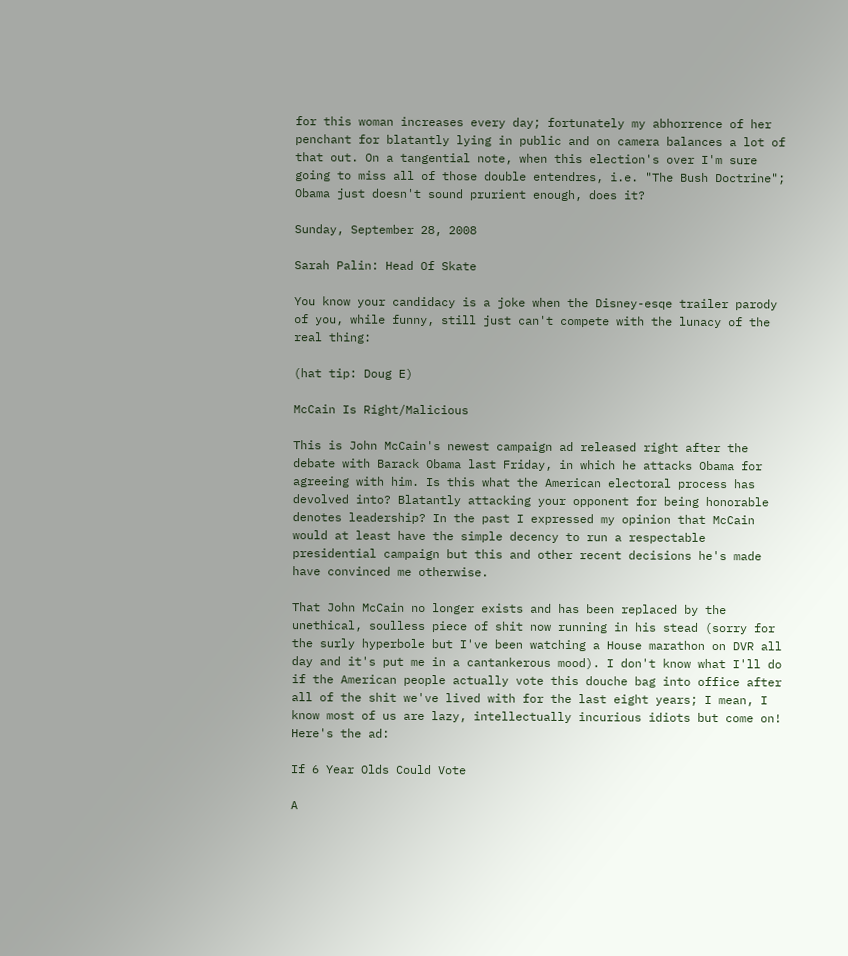for this woman increases every day; fortunately my abhorrence of her penchant for blatantly lying in public and on camera balances a lot of that out. On a tangential note, when this election's over I'm sure going to miss all of those double entendres, i.e. "The Bush Doctrine"; Obama just doesn't sound prurient enough, does it?

Sunday, September 28, 2008

Sarah Palin: Head Of Skate

You know your candidacy is a joke when the Disney-esqe trailer parody of you, while funny, still just can't compete with the lunacy of the real thing:

(hat tip: Doug E)

McCain Is Right/Malicious

This is John McCain's newest campaign ad released right after the debate with Barack Obama last Friday, in which he attacks Obama for agreeing with him. Is this what the American electoral process has devolved into? Blatantly attacking your opponent for being honorable denotes leadership? In the past I expressed my opinion that McCain would at least have the simple decency to run a respectable presidential campaign but this and other recent decisions he's made have convinced me otherwise.

That John McCain no longer exists and has been replaced by the unethical, soulless piece of shit now running in his stead (sorry for the surly hyperbole but I've been watching a House marathon on DVR all day and it's put me in a cantankerous mood). I don't know what I'll do if the American people actually vote this douche bag into office after all of the shit we've lived with for the last eight years; I mean, I know most of us are lazy, intellectually incurious idiots but come on! Here's the ad:

If 6 Year Olds Could Vote

A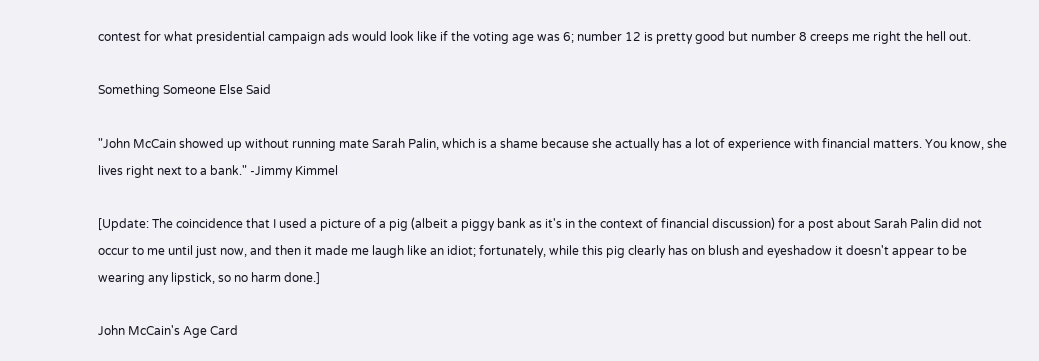contest for what presidential campaign ads would look like if the voting age was 6; number 12 is pretty good but number 8 creeps me right the hell out.

Something Someone Else Said

"John McCain showed up without running mate Sarah Palin, which is a shame because she actually has a lot of experience with financial matters. You know, she lives right next to a bank." -Jimmy Kimmel

[Update: The coincidence that I used a picture of a pig (albeit a piggy bank as it's in the context of financial discussion) for a post about Sarah Palin did not occur to me until just now, and then it made me laugh like an idiot; fortunately, while this pig clearly has on blush and eyeshadow it doesn't appear to be wearing any lipstick, so no harm done.]

John McCain's Age Card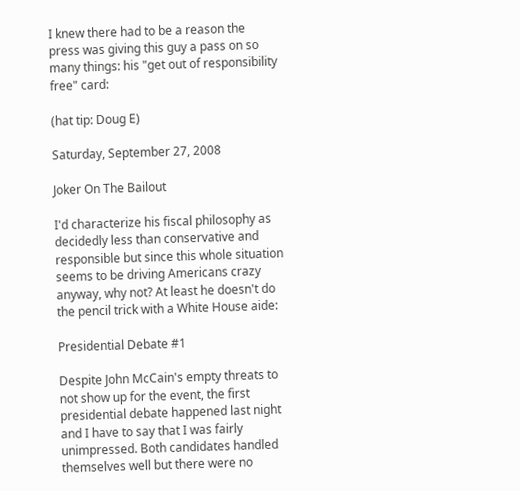I knew there had to be a reason the press was giving this guy a pass on so many things: his "get out of responsibility free" card:

(hat tip: Doug E)

Saturday, September 27, 2008

Joker On The Bailout

I'd characterize his fiscal philosophy as decidedly less than conservative and responsible but since this whole situation seems to be driving Americans crazy anyway, why not? At least he doesn't do the pencil trick with a White House aide:

Presidential Debate #1

Despite John McCain's empty threats to not show up for the event, the first presidential debate happened last night and I have to say that I was fairly unimpressed. Both candidates handled themselves well but there were no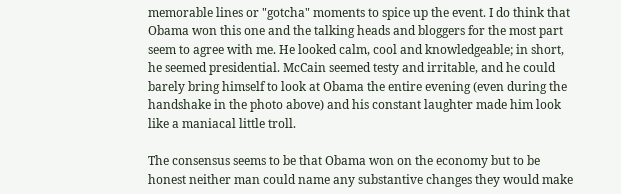memorable lines or "gotcha" moments to spice up the event. I do think that Obama won this one and the talking heads and bloggers for the most part seem to agree with me. He looked calm, cool and knowledgeable; in short, he seemed presidential. McCain seemed testy and irritable, and he could barely bring himself to look at Obama the entire evening (even during the handshake in the photo above) and his constant laughter made him look like a maniacal little troll.

The consensus seems to be that Obama won on the economy but to be honest neither man could name any substantive changes they would make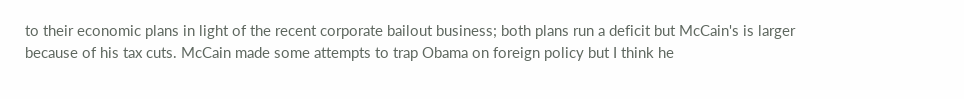to their economic plans in light of the recent corporate bailout business; both plans run a deficit but McCain's is larger because of his tax cuts. McCain made some attempts to trap Obama on foreign policy but I think he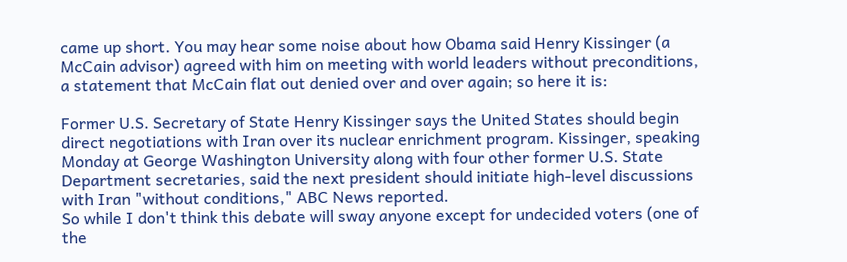came up short. You may hear some noise about how Obama said Henry Kissinger (a McCain advisor) agreed with him on meeting with world leaders without preconditions, a statement that McCain flat out denied over and over again; so here it is:

Former U.S. Secretary of State Henry Kissinger says the United States should begin direct negotiations with Iran over its nuclear enrichment program. Kissinger, speaking Monday at George Washington University along with four other former U.S. State Department secretaries, said the next president should initiate high-level discussions with Iran "without conditions," ABC News reported.
So while I don't think this debate will sway anyone except for undecided voters (one of the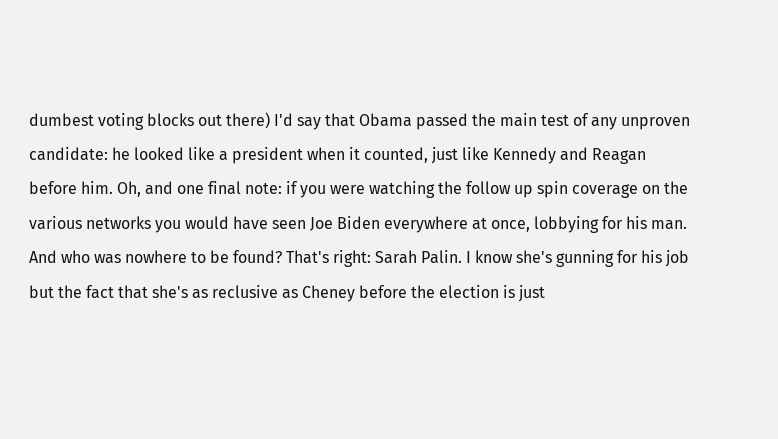dumbest voting blocks out there) I'd say that Obama passed the main test of any unproven candidate: he looked like a president when it counted, just like Kennedy and Reagan before him. Oh, and one final note: if you were watching the follow up spin coverage on the various networks you would have seen Joe Biden everywhere at once, lobbying for his man. And who was nowhere to be found? That's right: Sarah Palin. I know she's gunning for his job but the fact that she's as reclusive as Cheney before the election is just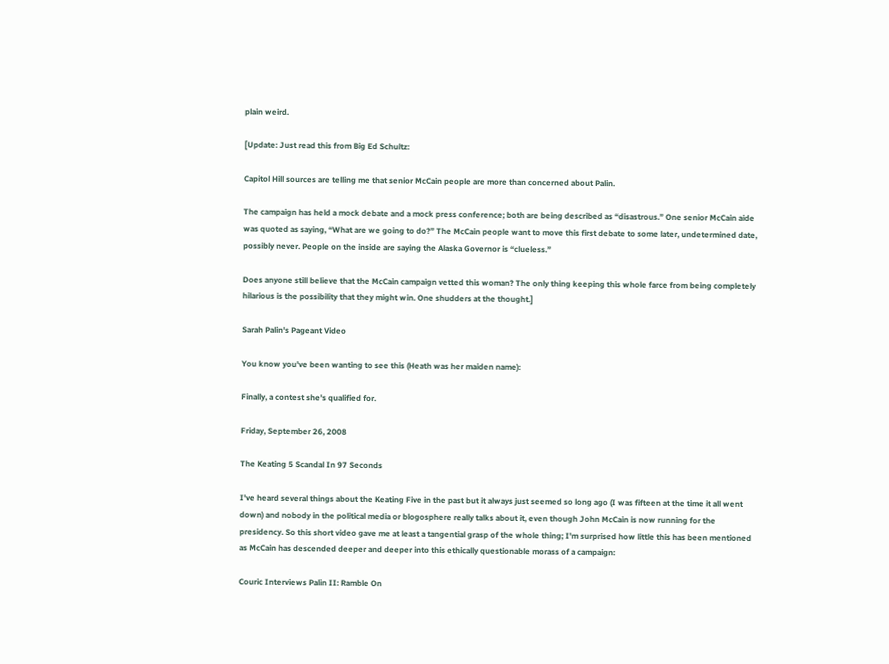plain weird.

[Update: Just read this from Big Ed Schultz:

Capitol Hill sources are telling me that senior McCain people are more than concerned about Palin.

The campaign has held a mock debate and a mock press conference; both are being described as “disastrous.” One senior McCain aide was quoted as saying, “What are we going to do?” The McCain people want to move this first debate to some later, undetermined date, possibly never. People on the inside are saying the Alaska Governor is “clueless.”

Does anyone still believe that the McCain campaign vetted this woman? The only thing keeping this whole farce from being completely hilarious is the possibility that they might win. One shudders at the thought.]

Sarah Palin's Pageant Video

You know you've been wanting to see this (Heath was her maiden name):

Finally, a contest she's qualified for.

Friday, September 26, 2008

The Keating 5 Scandal In 97 Seconds

I've heard several things about the Keating Five in the past but it always just seemed so long ago (I was fifteen at the time it all went down) and nobody in the political media or blogosphere really talks about it, even though John McCain is now running for the presidency. So this short video gave me at least a tangential grasp of the whole thing; I'm surprised how little this has been mentioned as McCain has descended deeper and deeper into this ethically questionable morass of a campaign:

Couric Interviews Palin II: Ramble On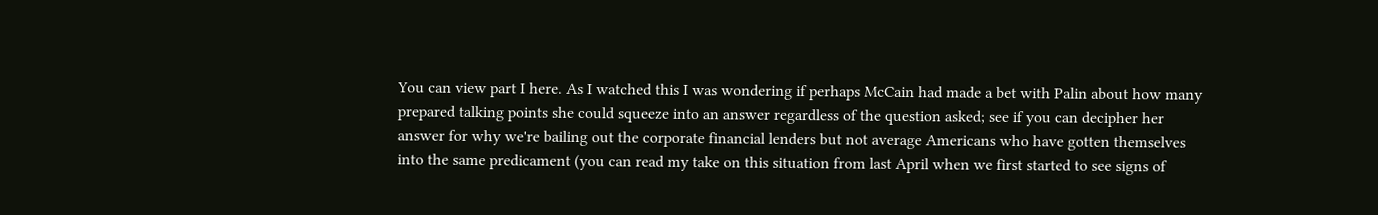You can view part I here. As I watched this I was wondering if perhaps McCain had made a bet with Palin about how many prepared talking points she could squeeze into an answer regardless of the question asked; see if you can decipher her answer for why we're bailing out the corporate financial lenders but not average Americans who have gotten themselves into the same predicament (you can read my take on this situation from last April when we first started to see signs of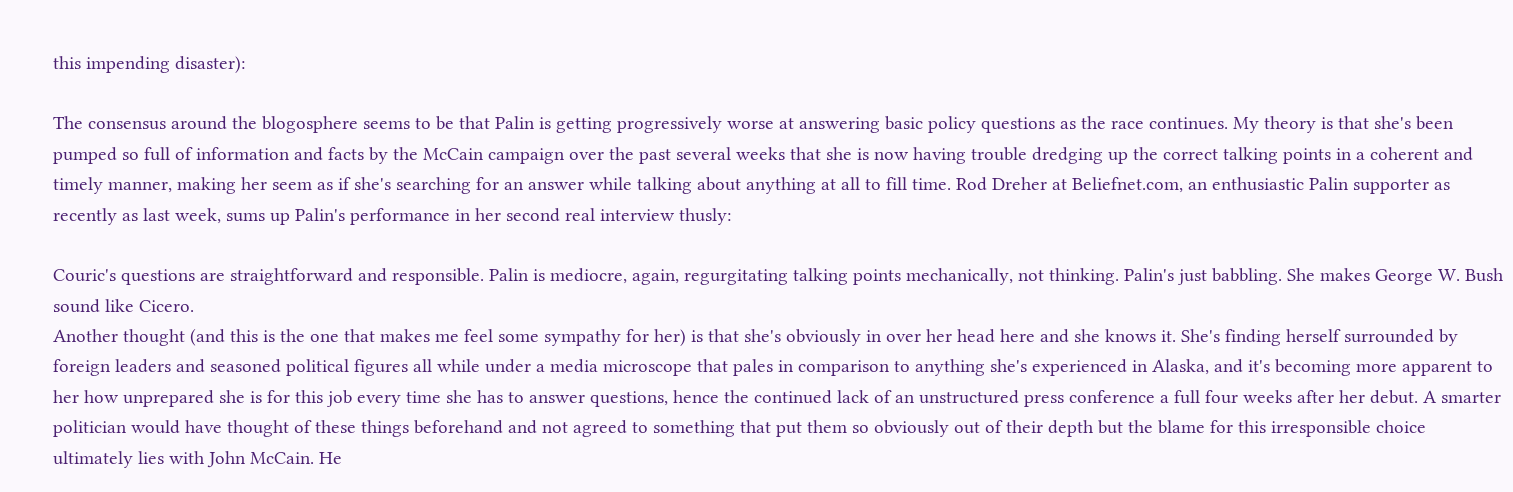this impending disaster):

The consensus around the blogosphere seems to be that Palin is getting progressively worse at answering basic policy questions as the race continues. My theory is that she's been pumped so full of information and facts by the McCain campaign over the past several weeks that she is now having trouble dredging up the correct talking points in a coherent and timely manner, making her seem as if she's searching for an answer while talking about anything at all to fill time. Rod Dreher at Beliefnet.com, an enthusiastic Palin supporter as recently as last week, sums up Palin's performance in her second real interview thusly:

Couric's questions are straightforward and responsible. Palin is mediocre, again, regurgitating talking points mechanically, not thinking. Palin's just babbling. She makes George W. Bush sound like Cicero.
Another thought (and this is the one that makes me feel some sympathy for her) is that she's obviously in over her head here and she knows it. She's finding herself surrounded by foreign leaders and seasoned political figures all while under a media microscope that pales in comparison to anything she's experienced in Alaska, and it's becoming more apparent to her how unprepared she is for this job every time she has to answer questions, hence the continued lack of an unstructured press conference a full four weeks after her debut. A smarter politician would have thought of these things beforehand and not agreed to something that put them so obviously out of their depth but the blame for this irresponsible choice ultimately lies with John McCain. He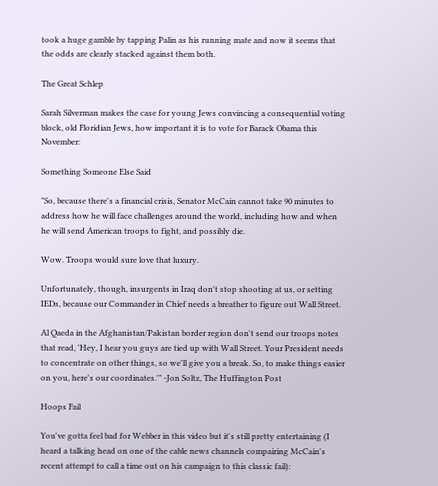took a huge gamble by tapping Palin as his running mate and now it seems that the odds are clearly stacked against them both.

The Great Schlep

Sarah Silverman makes the case for young Jews convincing a consequential voting block, old Floridian Jews, how important it is to vote for Barack Obama this November:

Something Someone Else Said

"So, because there's a financial crisis, Senator McCain cannot take 90 minutes to address how he will face challenges around the world, including how and when he will send American troops to fight, and possibly die.

Wow. Troops would sure love that luxury.

Unfortunately, though, insurgents in Iraq don't stop shooting at us, or setting IEDs, because our Commander in Chief needs a breather to figure out Wall Street.

Al Qaeda in the Afghanistan/Pakistan border region don't send our troops notes that read, 'Hey, I hear you guys are tied up with Wall Street. Your President needs to concentrate on other things, so we'll give you a break. So, to make things easier on you, here's our coordinates.'" -Jon Soltz, The Huffington Post

Hoops Fail

You've gotta feel bad for Webber in this video but it's still pretty entertaining (I heard a talking head on one of the cable news channels compairing McCain's recent attempt to call a time out on his campaign to this classic fail):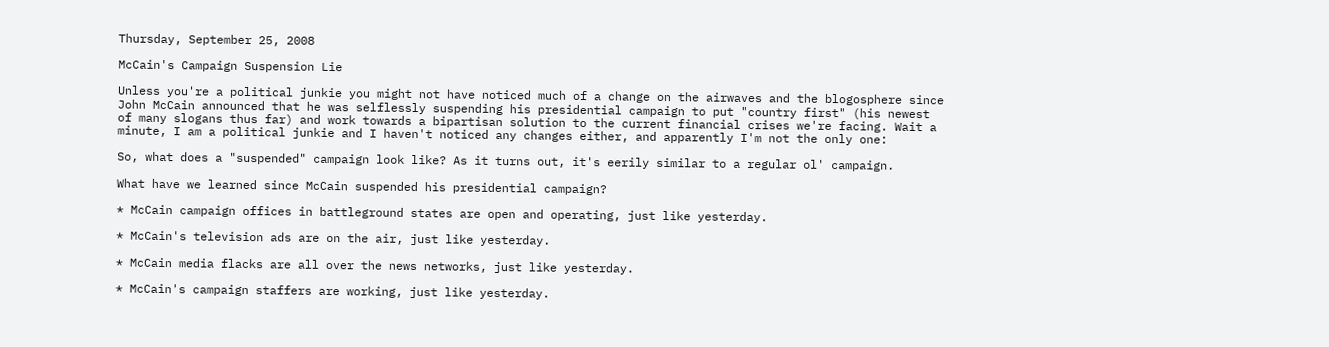Thursday, September 25, 2008

McCain's Campaign Suspension Lie

Unless you're a political junkie you might not have noticed much of a change on the airwaves and the blogosphere since John McCain announced that he was selflessly suspending his presidential campaign to put "country first" (his newest of many slogans thus far) and work towards a bipartisan solution to the current financial crises we're facing. Wait a minute, I am a political junkie and I haven't noticed any changes either, and apparently I'm not the only one:

So, what does a "suspended" campaign look like? As it turns out, it's eerily similar to a regular ol' campaign.

What have we learned since McCain suspended his presidential campaign?

* McCain campaign offices in battleground states are open and operating, just like yesterday.

* McCain's television ads are on the air, just like yesterday.

* McCain media flacks are all over the news networks, just like yesterday.

* McCain's campaign staffers are working, just like yesterday.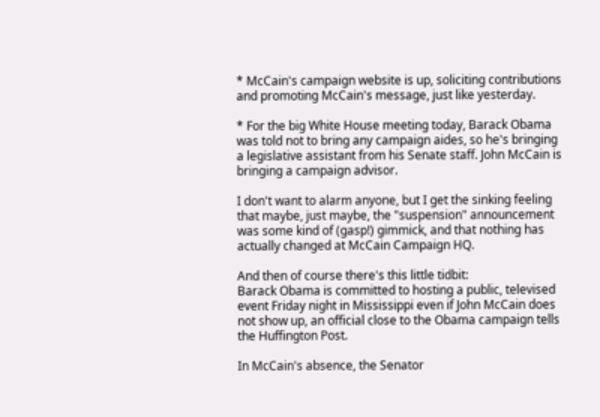* McCain's campaign website is up, soliciting contributions and promoting McCain's message, just like yesterday.

* For the big White House meeting today, Barack Obama was told not to bring any campaign aides, so he's bringing a legislative assistant from his Senate staff. John McCain is bringing a campaign advisor.

I don't want to alarm anyone, but I get the sinking feeling that maybe, just maybe, the "suspension" announcement was some kind of (gasp!) gimmick, and that nothing has actually changed at McCain Campaign HQ.

And then of course there's this little tidbit:
Barack Obama is committed to hosting a public, televised event Friday night in Mississippi even if John McCain does not show up, an official close to the Obama campaign tells the Huffington Post.

In McCain's absence, the Senator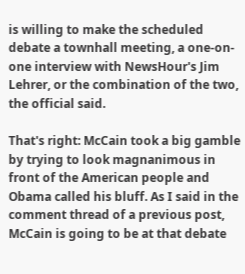is willing to make the scheduled debate a townhall meeting, a one-on-one interview with NewsHour's Jim Lehrer, or the combination of the two, the official said.

That's right: McCain took a big gamble by trying to look magnanimous in front of the American people and Obama called his bluff. As I said in the comment thread of a previous post, McCain is going to be at that debate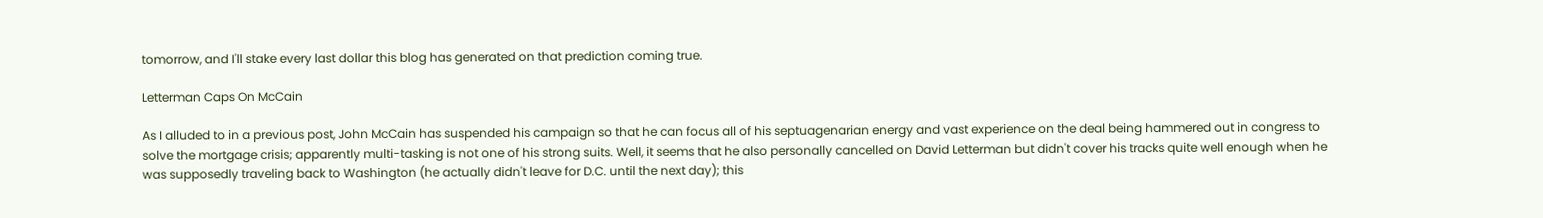tomorrow, and I'll stake every last dollar this blog has generated on that prediction coming true.

Letterman Caps On McCain

As I alluded to in a previous post, John McCain has suspended his campaign so that he can focus all of his septuagenarian energy and vast experience on the deal being hammered out in congress to solve the mortgage crisis; apparently multi-tasking is not one of his strong suits. Well, it seems that he also personally cancelled on David Letterman but didn't cover his tracks quite well enough when he was supposedly traveling back to Washington (he actually didn't leave for D.C. until the next day); this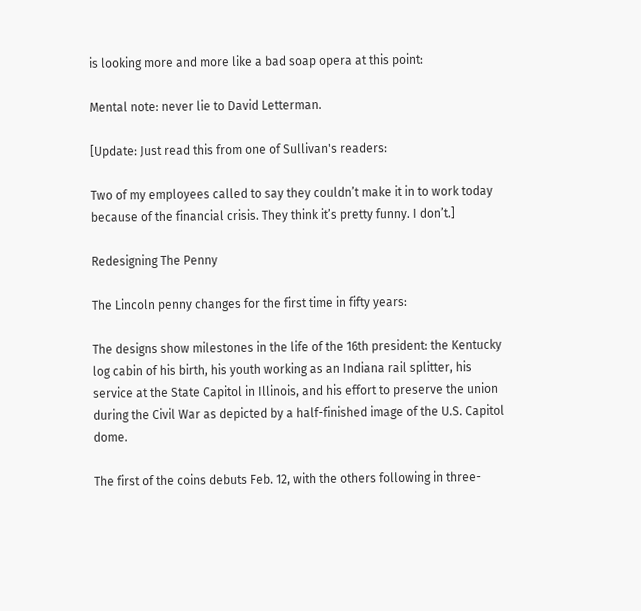is looking more and more like a bad soap opera at this point:

Mental note: never lie to David Letterman.

[Update: Just read this from one of Sullivan's readers:

Two of my employees called to say they couldn’t make it in to work today because of the financial crisis. They think it’s pretty funny. I don’t.]

Redesigning The Penny

The Lincoln penny changes for the first time in fifty years:

The designs show milestones in the life of the 16th president: the Kentucky log cabin of his birth, his youth working as an Indiana rail splitter, his service at the State Capitol in Illinois, and his effort to preserve the union during the Civil War as depicted by a half-finished image of the U.S. Capitol dome.

The first of the coins debuts Feb. 12, with the others following in three-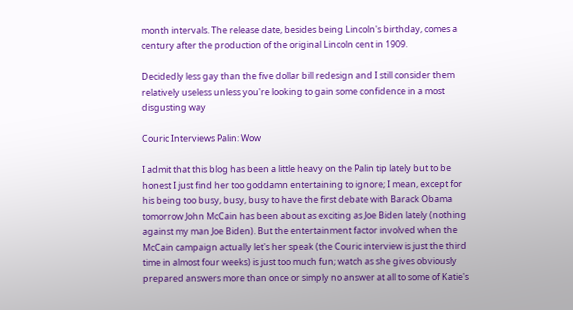month intervals. The release date, besides being Lincoln's birthday, comes a century after the production of the original Lincoln cent in 1909.

Decidedly less gay than the five dollar bill redesign and I still consider them relatively useless unless you're looking to gain some confidence in a most disgusting way

Couric Interviews Palin: Wow

I admit that this blog has been a little heavy on the Palin tip lately but to be honest I just find her too goddamn entertaining to ignore; I mean, except for his being too busy, busy, busy to have the first debate with Barack Obama tomorrow John McCain has been about as exciting as Joe Biden lately (nothing against my man Joe Biden). But the entertainment factor involved when the McCain campaign actually let's her speak (the Couric interview is just the third time in almost four weeks) is just too much fun; watch as she gives obviously prepared answers more than once or simply no answer at all to some of Katie's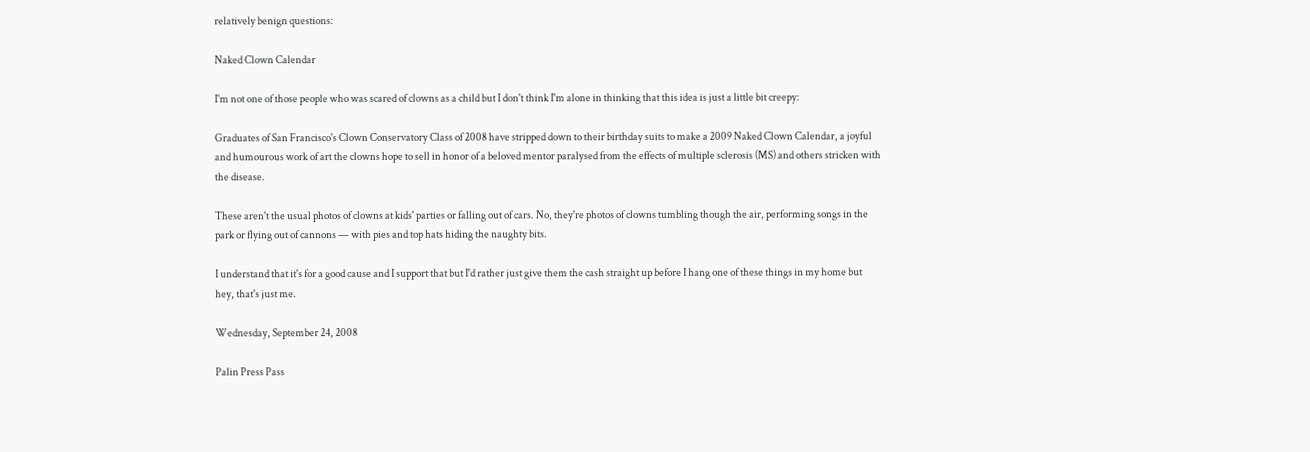relatively benign questions:

Naked Clown Calendar

I'm not one of those people who was scared of clowns as a child but I don't think I'm alone in thinking that this idea is just a little bit creepy:

Graduates of San Francisco's Clown Conservatory Class of 2008 have stripped down to their birthday suits to make a 2009 Naked Clown Calendar, a joyful and humourous work of art the clowns hope to sell in honor of a beloved mentor paralysed from the effects of multiple sclerosis (MS) and others stricken with the disease.

These aren't the usual photos of clowns at kids' parties or falling out of cars. No, they're photos of clowns tumbling though the air, performing songs in the park or flying out of cannons — with pies and top hats hiding the naughty bits.

I understand that it's for a good cause and I support that but I'd rather just give them the cash straight up before I hang one of these things in my home but hey, that's just me.

Wednesday, September 24, 2008

Palin Press Pass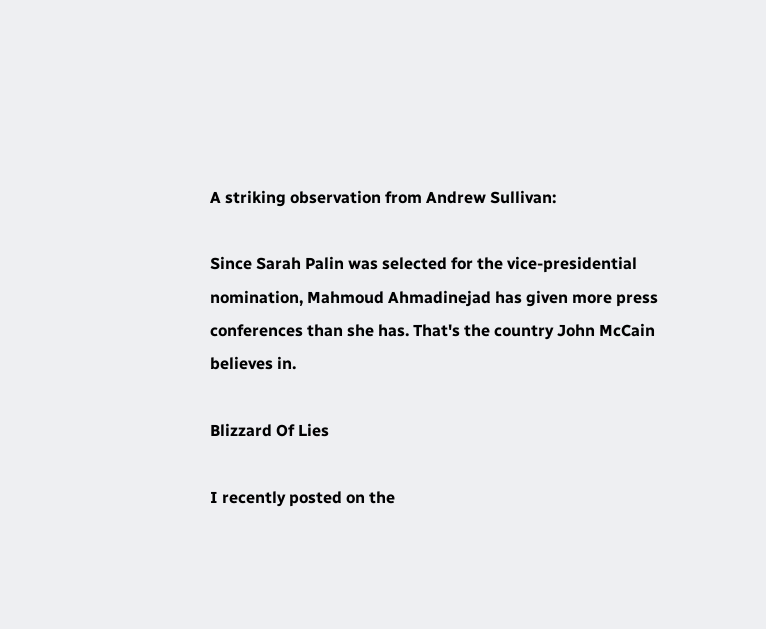A striking observation from Andrew Sullivan:

Since Sarah Palin was selected for the vice-presidential nomination, Mahmoud Ahmadinejad has given more press conferences than she has. That's the country John McCain believes in.

Blizzard Of Lies

I recently posted on the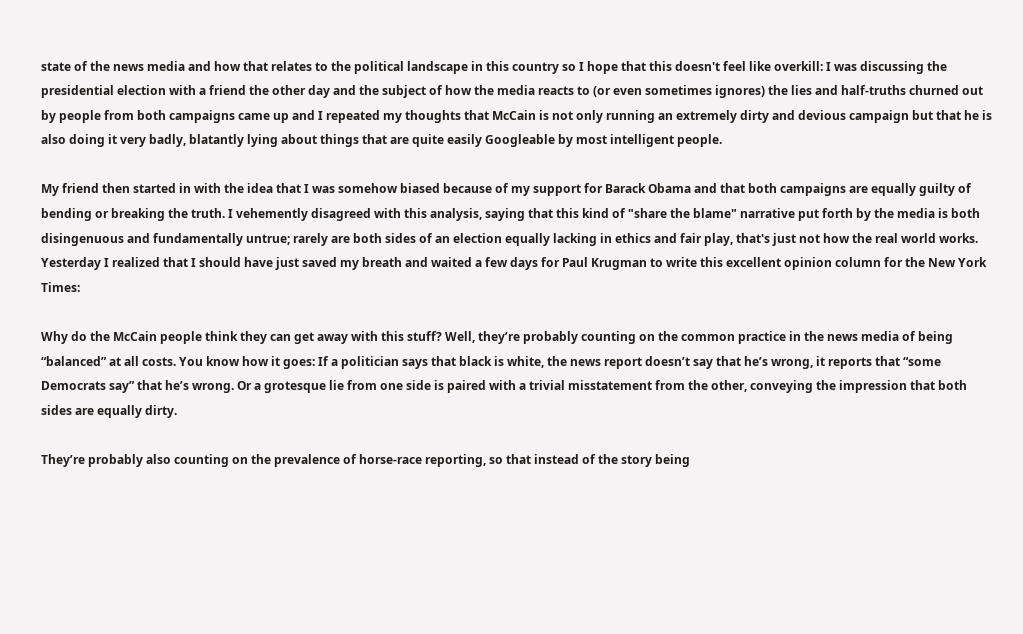state of the news media and how that relates to the political landscape in this country so I hope that this doesn't feel like overkill: I was discussing the presidential election with a friend the other day and the subject of how the media reacts to (or even sometimes ignores) the lies and half-truths churned out by people from both campaigns came up and I repeated my thoughts that McCain is not only running an extremely dirty and devious campaign but that he is also doing it very badly, blatantly lying about things that are quite easily Googleable by most intelligent people.

My friend then started in with the idea that I was somehow biased because of my support for Barack Obama and that both campaigns are equally guilty of bending or breaking the truth. I vehemently disagreed with this analysis, saying that this kind of "share the blame" narrative put forth by the media is both disingenuous and fundamentally untrue; rarely are both sides of an election equally lacking in ethics and fair play, that's just not how the real world works. Yesterday I realized that I should have just saved my breath and waited a few days for Paul Krugman to write this excellent opinion column for the New York Times:

Why do the McCain people think they can get away with this stuff? Well, they’re probably counting on the common practice in the news media of being “balanced” at all costs. You know how it goes: If a politician says that black is white, the news report doesn’t say that he’s wrong, it reports that “some Democrats say” that he’s wrong. Or a grotesque lie from one side is paired with a trivial misstatement from the other, conveying the impression that both sides are equally dirty.

They’re probably also counting on the prevalence of horse-race reporting, so that instead of the story being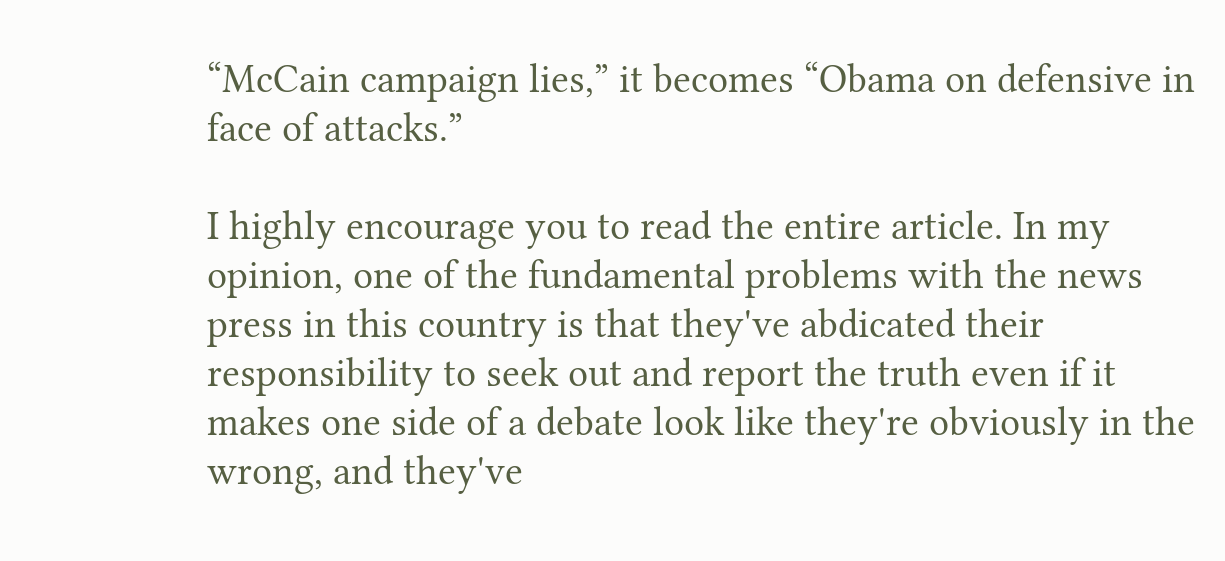“McCain campaign lies,” it becomes “Obama on defensive in face of attacks.”

I highly encourage you to read the entire article. In my opinion, one of the fundamental problems with the news press in this country is that they've abdicated their responsibility to seek out and report the truth even if it makes one side of a debate look like they're obviously in the wrong, and they've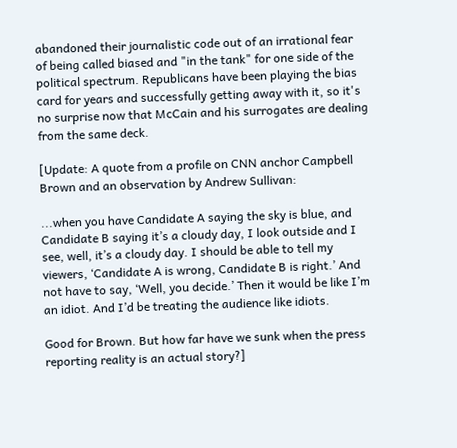abandoned their journalistic code out of an irrational fear of being called biased and "in the tank" for one side of the political spectrum. Republicans have been playing the bias card for years and successfully getting away with it, so it's no surprise now that McCain and his surrogates are dealing from the same deck.

[Update: A quote from a profile on CNN anchor Campbell Brown and an observation by Andrew Sullivan:

...when you have Candidate A saying the sky is blue, and Candidate B saying it’s a cloudy day, I look outside and I see, well, it’s a cloudy day. I should be able to tell my viewers, ‘Candidate A is wrong, Candidate B is right.’ And not have to say, ‘Well, you decide.’ Then it would be like I’m an idiot. And I’d be treating the audience like idiots.

Good for Brown. But how far have we sunk when the press reporting reality is an actual story?]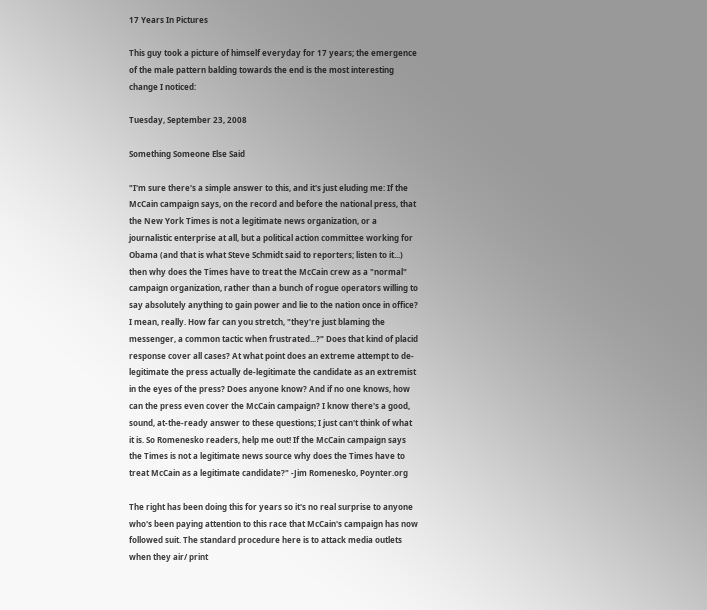17 Years In Pictures

This guy took a picture of himself everyday for 17 years; the emergence of the male pattern balding towards the end is the most interesting change I noticed:

Tuesday, September 23, 2008

Something Someone Else Said

"I'm sure there's a simple answer to this, and it's just eluding me: If the McCain campaign says, on the record and before the national press, that the New York Times is not a legitimate news organization, or a journalistic enterprise at all, but a political action committee working for Obama (and that is what Steve Schmidt said to reporters; listen to it...) then why does the Times have to treat the McCain crew as a "normal" campaign organization, rather than a bunch of rogue operators willing to say absolutely anything to gain power and lie to the nation once in office? I mean, really. How far can you stretch, "they're just blaming the messenger, a common tactic when frustrated...?" Does that kind of placid response cover all cases? At what point does an extreme attempt to de-legitimate the press actually de-legitimate the candidate as an extremist in the eyes of the press? Does anyone know? And if no one knows, how can the press even cover the McCain campaign? I know there's a good, sound, at-the-ready answer to these questions; I just can't think of what it is. So Romenesko readers, help me out! If the McCain campaign says the Times is not a legitimate news source why does the Times have to treat McCain as a legitimate candidate?" -Jim Romenesko, Poynter.org

The right has been doing this for years so it's no real surprise to anyone who's been paying attention to this race that McCain's campaign has now followed suit. The standard procedure here is to attack media outlets when they air/ print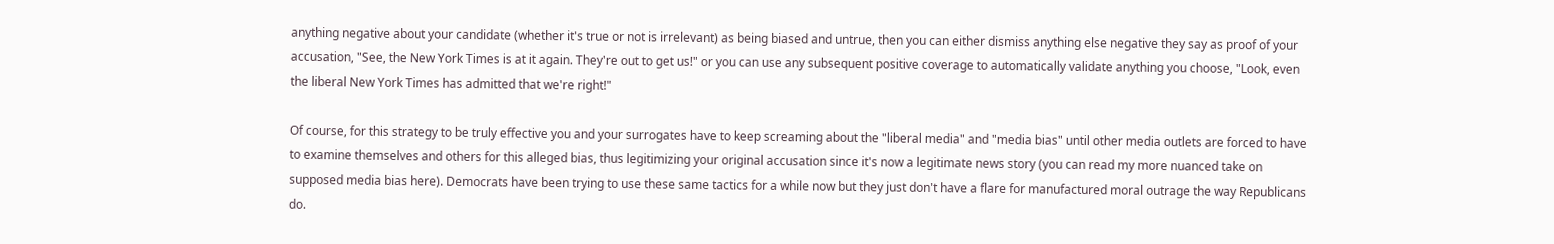anything negative about your candidate (whether it's true or not is irrelevant) as being biased and untrue, then you can either dismiss anything else negative they say as proof of your accusation, "See, the New York Times is at it again. They're out to get us!" or you can use any subsequent positive coverage to automatically validate anything you choose, "Look, even the liberal New York Times has admitted that we're right!"

Of course, for this strategy to be truly effective you and your surrogates have to keep screaming about the "liberal media" and "media bias" until other media outlets are forced to have to examine themselves and others for this alleged bias, thus legitimizing your original accusation since it's now a legitimate news story (you can read my more nuanced take on supposed media bias here). Democrats have been trying to use these same tactics for a while now but they just don't have a flare for manufactured moral outrage the way Republicans do.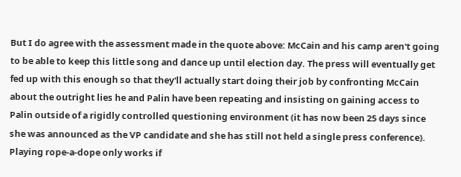But I do agree with the assessment made in the quote above: McCain and his camp aren't going to be able to keep this little song and dance up until election day. The press will eventually get fed up with this enough so that they'll actually start doing their job by confronting McCain about the outright lies he and Palin have been repeating and insisting on gaining access to Palin outside of a rigidly controlled questioning environment (it has now been 25 days since she was announced as the VP candidate and she has still not held a single press conference). Playing rope-a-dope only works if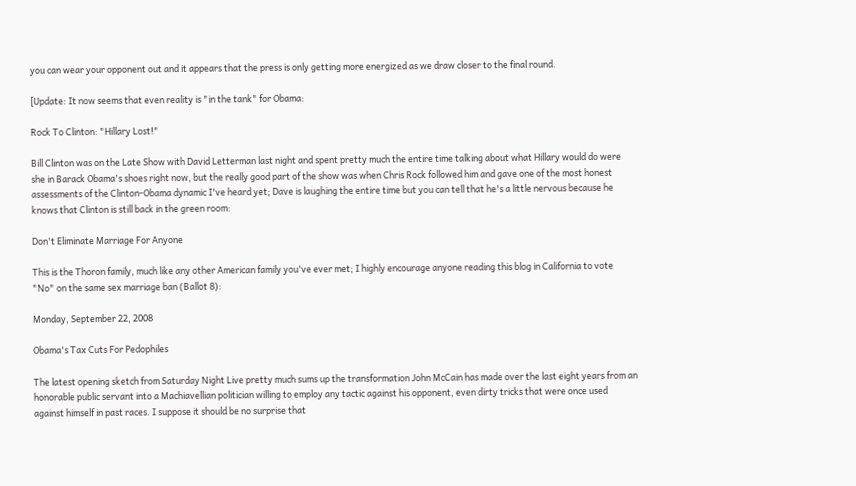you can wear your opponent out and it appears that the press is only getting more energized as we draw closer to the final round.

[Update: It now seems that even reality is "in the tank" for Obama:

Rock To Clinton: "Hillary Lost!"

Bill Clinton was on the Late Show with David Letterman last night and spent pretty much the entire time talking about what Hillary would do were she in Barack Obama's shoes right now, but the really good part of the show was when Chris Rock followed him and gave one of the most honest assessments of the Clinton-Obama dynamic I've heard yet; Dave is laughing the entire time but you can tell that he's a little nervous because he knows that Clinton is still back in the green room:

Don't Eliminate Marriage For Anyone

This is the Thoron family, much like any other American family you've ever met; I highly encourage anyone reading this blog in California to vote "No" on the same sex marriage ban (Ballot 8):

Monday, September 22, 2008

Obama's Tax Cuts For Pedophiles

The latest opening sketch from Saturday Night Live pretty much sums up the transformation John McCain has made over the last eight years from an honorable public servant into a Machiavellian politician willing to employ any tactic against his opponent, even dirty tricks that were once used against himself in past races. I suppose it should be no surprise that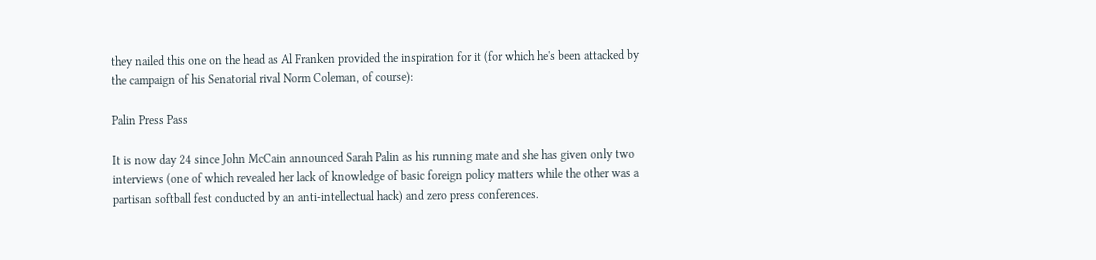they nailed this one on the head as Al Franken provided the inspiration for it (for which he's been attacked by the campaign of his Senatorial rival Norm Coleman, of course):

Palin Press Pass

It is now day 24 since John McCain announced Sarah Palin as his running mate and she has given only two interviews (one of which revealed her lack of knowledge of basic foreign policy matters while the other was a partisan softball fest conducted by an anti-intellectual hack) and zero press conferences.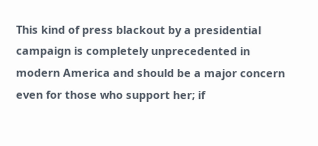This kind of press blackout by a presidential campaign is completely unprecedented in modern America and should be a major concern even for those who support her; if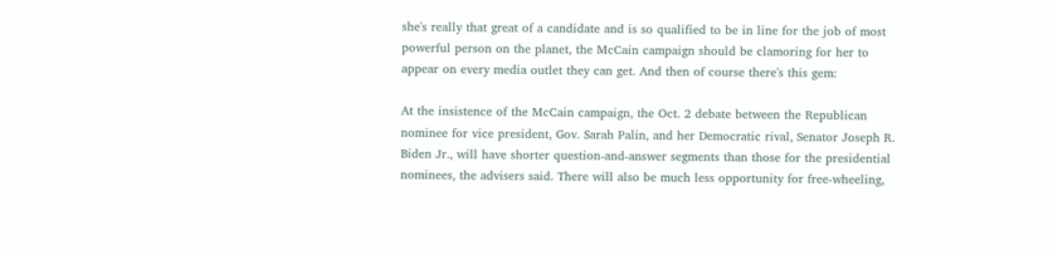she's really that great of a candidate and is so qualified to be in line for the job of most powerful person on the planet, the McCain campaign should be clamoring for her to appear on every media outlet they can get. And then of course there's this gem:

At the insistence of the McCain campaign, the Oct. 2 debate between the Republican nominee for vice president, Gov. Sarah Palin, and her Democratic rival, Senator Joseph R. Biden Jr., will have shorter question-and-answer segments than those for the presidential nominees, the advisers said. There will also be much less opportunity for free-wheeling,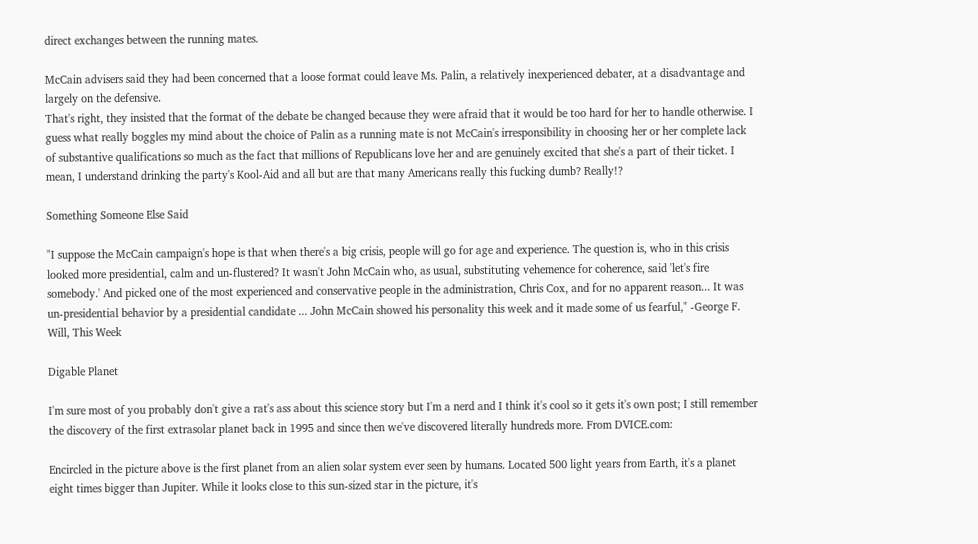direct exchanges between the running mates.

McCain advisers said they had been concerned that a loose format could leave Ms. Palin, a relatively inexperienced debater, at a disadvantage and largely on the defensive.
That's right, they insisted that the format of the debate be changed because they were afraid that it would be too hard for her to handle otherwise. I guess what really boggles my mind about the choice of Palin as a running mate is not McCain's irresponsibility in choosing her or her complete lack of substantive qualifications so much as the fact that millions of Republicans love her and are genuinely excited that she's a part of their ticket. I mean, I understand drinking the party's Kool-Aid and all but are that many Americans really this fucking dumb? Really!?

Something Someone Else Said

"I suppose the McCain campaign's hope is that when there's a big crisis, people will go for age and experience. The question is, who in this crisis looked more presidential, calm and un-flustered? It wasn't John McCain who, as usual, substituting vehemence for coherence, said 'let's fire somebody.' And picked one of the most experienced and conservative people in the administration, Chris Cox, and for no apparent reason... It was un-presidential behavior by a presidential candidate ... John McCain showed his personality this week and it made some of us fearful," -George F. Will, This Week

Digable Planet

I'm sure most of you probably don't give a rat's ass about this science story but I'm a nerd and I think it's cool so it gets it's own post; I still remember the discovery of the first extrasolar planet back in 1995 and since then we've discovered literally hundreds more. From DVICE.com:

Encircled in the picture above is the first planet from an alien solar system ever seen by humans. Located 500 light years from Earth, it's a planet eight times bigger than Jupiter. While it looks close to this sun-sized star in the picture, it's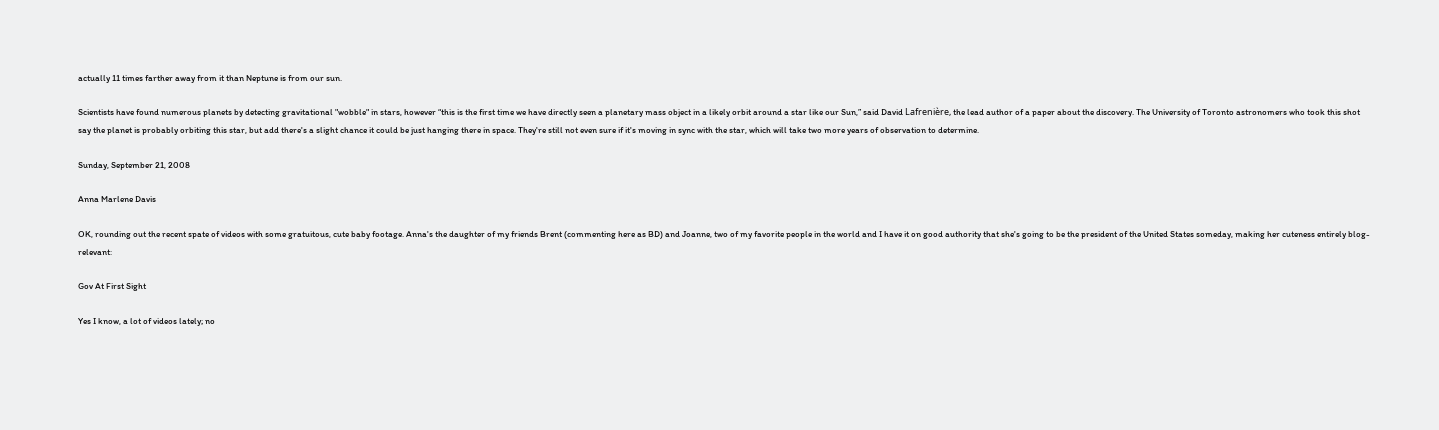actually 11 times farther away from it than Neptune is from our sun.

Scientists have found numerous planets by detecting gravitational "wobble" in stars, however “this is the first time we have directly seen a planetary mass object in a likely orbit around a star like our Sun,” said David Lafrenière, the lead author of a paper about the discovery. The University of Toronto astronomers who took this shot say the planet is probably orbiting this star, but add there's a slight chance it could be just hanging there in space. They're still not even sure if it's moving in sync with the star, which will take two more years of observation to determine.

Sunday, September 21, 2008

Anna Marlene Davis

OK, rounding out the recent spate of videos with some gratuitous, cute baby footage. Anna's the daughter of my friends Brent (commenting here as BD) and Joanne, two of my favorite people in the world and I have it on good authority that she's going to be the president of the United States someday, making her cuteness entirely blog-relevant:

Gov At First Sight

Yes I know, a lot of videos lately; no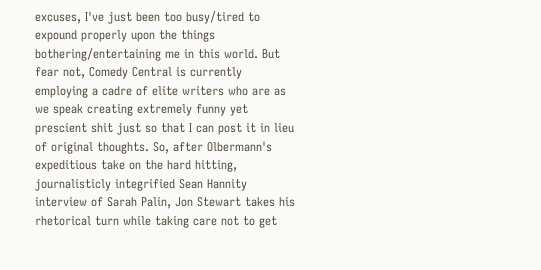excuses, I've just been too busy/tired to expound properly upon the things bothering/entertaining me in this world. But fear not, Comedy Central is currently employing a cadre of elite writers who are as we speak creating extremely funny yet prescient shit just so that I can post it in lieu of original thoughts. So, after Olbermann's expeditious take on the hard hitting, journalisticly integrified Sean Hannity interview of Sarah Palin, Jon Stewart takes his rhetorical turn while taking care not to get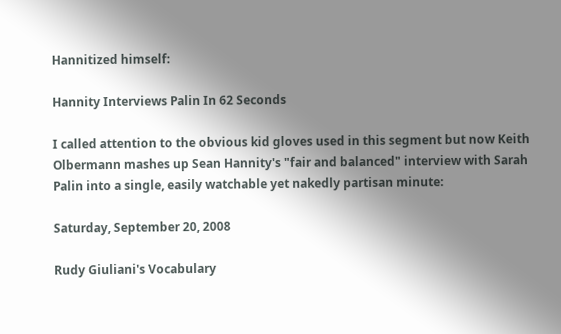Hannitized himself:

Hannity Interviews Palin In 62 Seconds

I called attention to the obvious kid gloves used in this segment but now Keith Olbermann mashes up Sean Hannity's "fair and balanced" interview with Sarah Palin into a single, easily watchable yet nakedly partisan minute:

Saturday, September 20, 2008

Rudy Giuliani's Vocabulary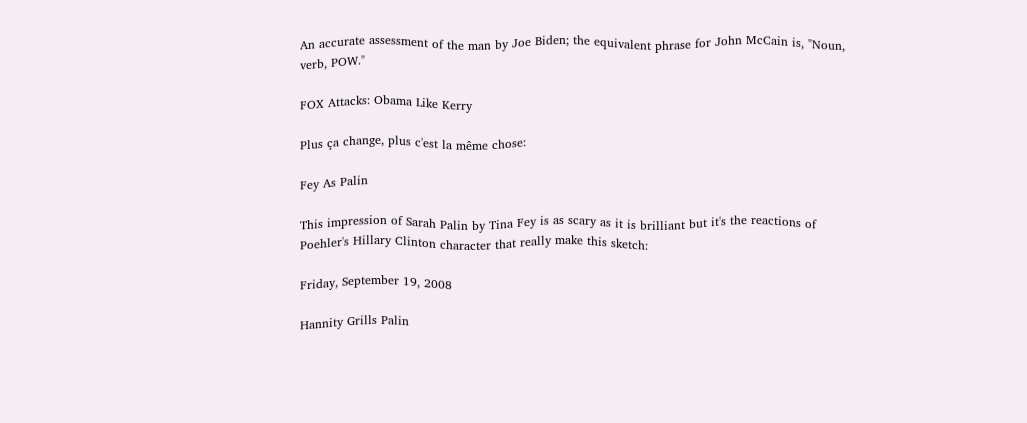An accurate assessment of the man by Joe Biden; the equivalent phrase for John McCain is, "Noun, verb, POW."

FOX Attacks: Obama Like Kerry

Plus ça change, plus c'est la même chose:

Fey As Palin

This impression of Sarah Palin by Tina Fey is as scary as it is brilliant but it's the reactions of Poehler's Hillary Clinton character that really make this sketch:

Friday, September 19, 2008

Hannity Grills Palin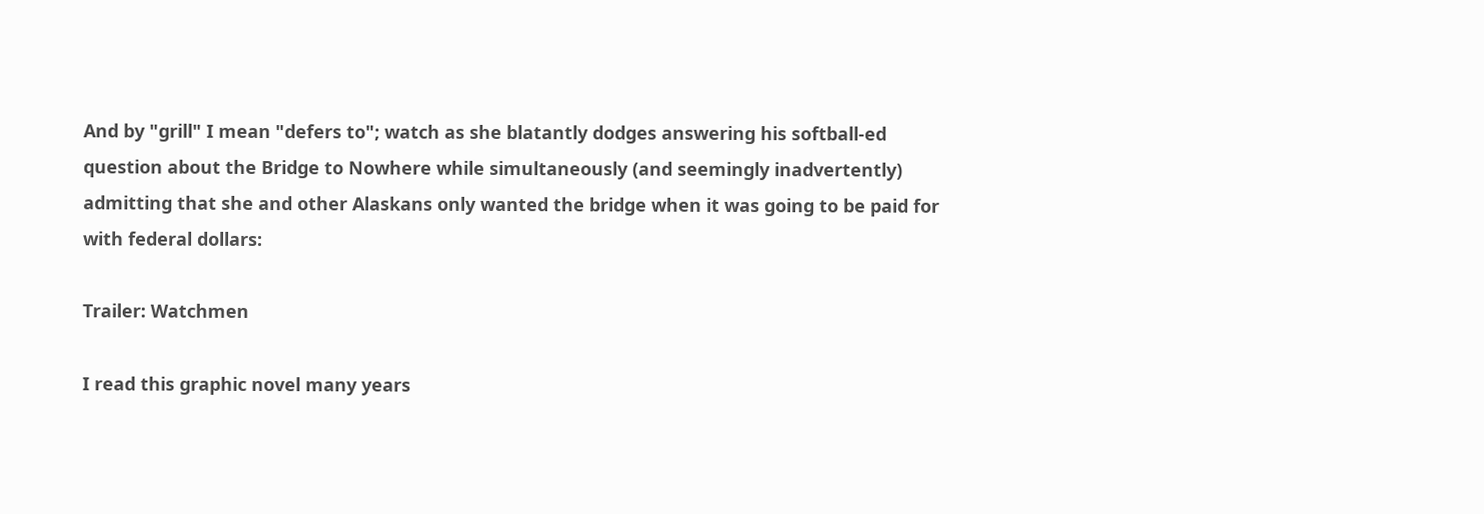And by "grill" I mean "defers to"; watch as she blatantly dodges answering his softball-ed question about the Bridge to Nowhere while simultaneously (and seemingly inadvertently) admitting that she and other Alaskans only wanted the bridge when it was going to be paid for with federal dollars:

Trailer: Watchmen

I read this graphic novel many years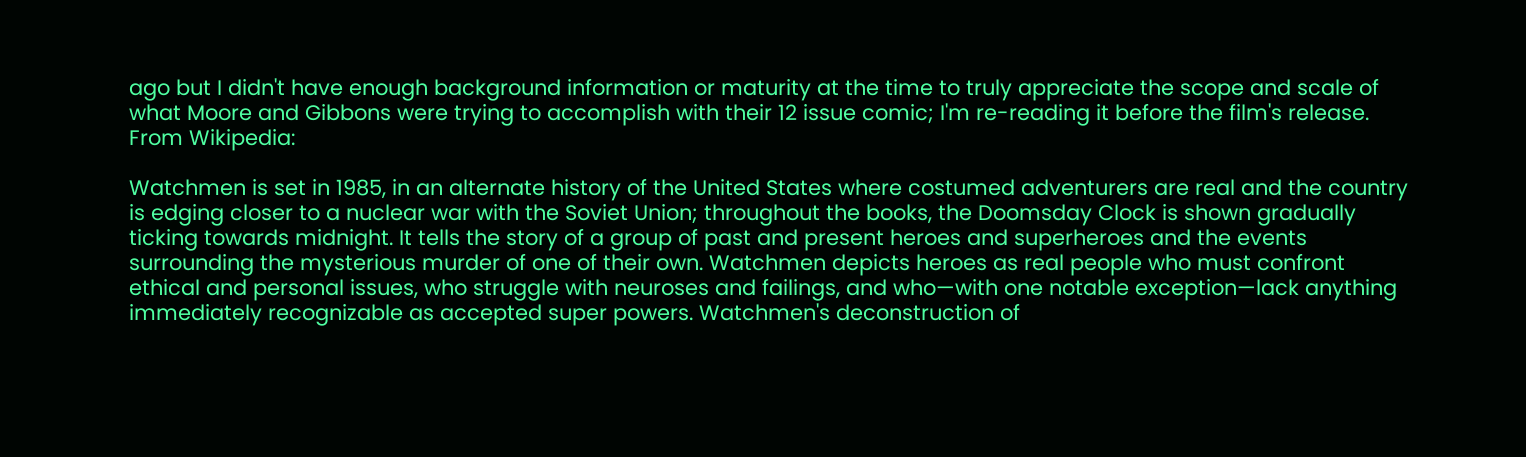ago but I didn't have enough background information or maturity at the time to truly appreciate the scope and scale of what Moore and Gibbons were trying to accomplish with their 12 issue comic; I'm re-reading it before the film's release. From Wikipedia:

Watchmen is set in 1985, in an alternate history of the United States where costumed adventurers are real and the country is edging closer to a nuclear war with the Soviet Union; throughout the books, the Doomsday Clock is shown gradually ticking towards midnight. It tells the story of a group of past and present heroes and superheroes and the events surrounding the mysterious murder of one of their own. Watchmen depicts heroes as real people who must confront ethical and personal issues, who struggle with neuroses and failings, and who—with one notable exception—lack anything immediately recognizable as accepted super powers. Watchmen's deconstruction of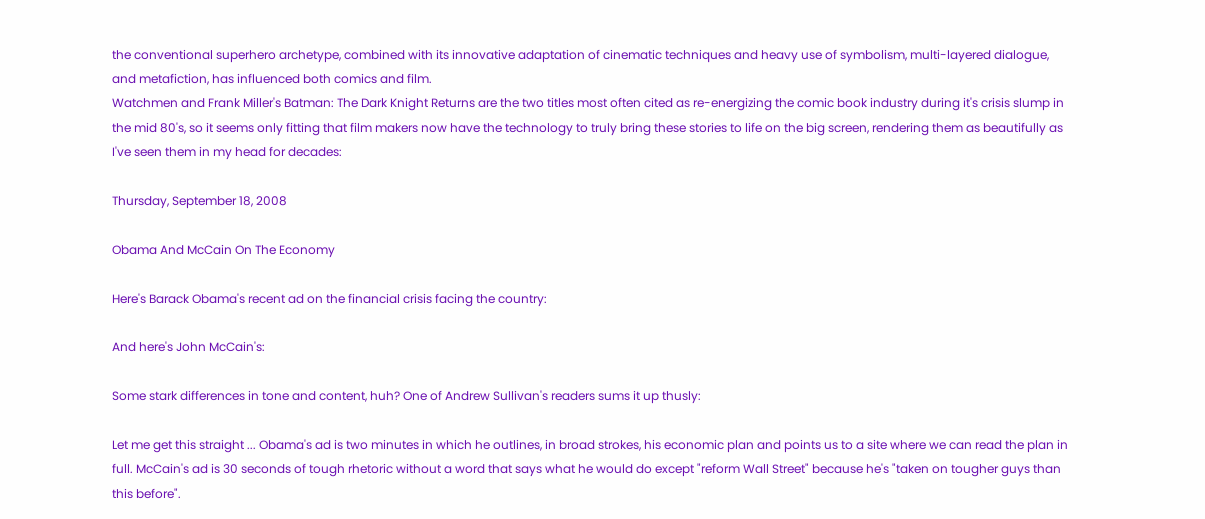the conventional superhero archetype, combined with its innovative adaptation of cinematic techniques and heavy use of symbolism, multi-layered dialogue, and metafiction, has influenced both comics and film.
Watchmen and Frank Miller's Batman: The Dark Knight Returns are the two titles most often cited as re-energizing the comic book industry during it's crisis slump in the mid 80's, so it seems only fitting that film makers now have the technology to truly bring these stories to life on the big screen, rendering them as beautifully as I've seen them in my head for decades:

Thursday, September 18, 2008

Obama And McCain On The Economy

Here's Barack Obama's recent ad on the financial crisis facing the country:

And here's John McCain's:

Some stark differences in tone and content, huh? One of Andrew Sullivan's readers sums it up thusly:

Let me get this straight ... Obama's ad is two minutes in which he outlines, in broad strokes, his economic plan and points us to a site where we can read the plan in full. McCain's ad is 30 seconds of tough rhetoric without a word that says what he would do except "reform Wall Street" because he's "taken on tougher guys than this before".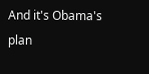And it's Obama's plan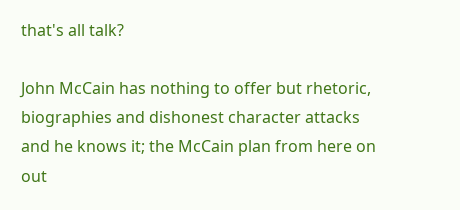that's all talk?

John McCain has nothing to offer but rhetoric, biographies and dishonest character attacks and he knows it; the McCain plan from here on out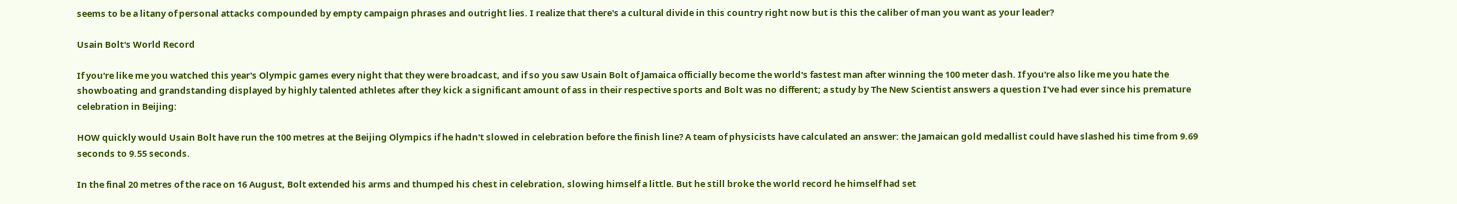seems to be a litany of personal attacks compounded by empty campaign phrases and outright lies. I realize that there's a cultural divide in this country right now but is this the caliber of man you want as your leader?

Usain Bolt's World Record

If you're like me you watched this year's Olympic games every night that they were broadcast, and if so you saw Usain Bolt of Jamaica officially become the world's fastest man after winning the 100 meter dash. If you're also like me you hate the showboating and grandstanding displayed by highly talented athletes after they kick a significant amount of ass in their respective sports and Bolt was no different; a study by The New Scientist answers a question I've had ever since his premature celebration in Beijing:

HOW quickly would Usain Bolt have run the 100 metres at the Beijing Olympics if he hadn't slowed in celebration before the finish line? A team of physicists have calculated an answer: the Jamaican gold medallist could have slashed his time from 9.69 seconds to 9.55 seconds.

In the final 20 metres of the race on 16 August, Bolt extended his arms and thumped his chest in celebration, slowing himself a little. But he still broke the world record he himself had set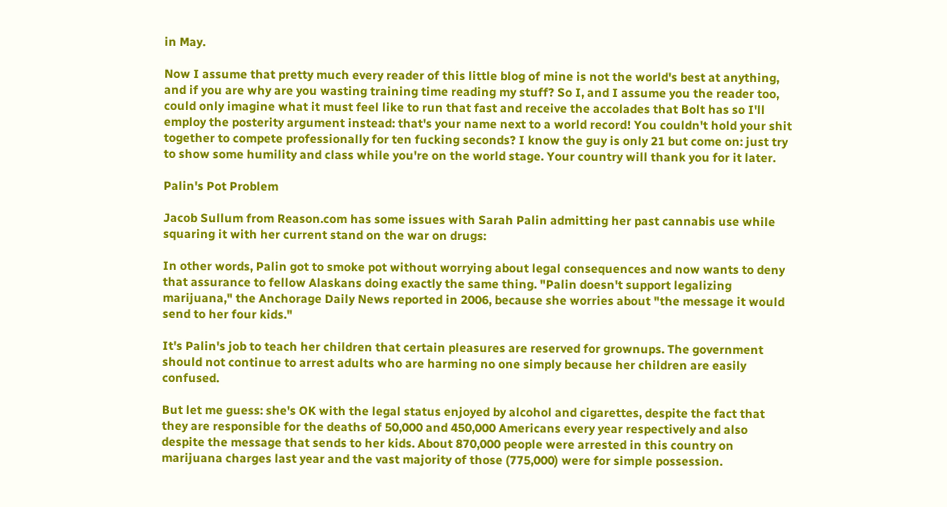in May.

Now I assume that pretty much every reader of this little blog of mine is not the world's best at anything, and if you are why are you wasting training time reading my stuff? So I, and I assume you the reader too, could only imagine what it must feel like to run that fast and receive the accolades that Bolt has so I'll employ the posterity argument instead: that's your name next to a world record! You couldn't hold your shit together to compete professionally for ten fucking seconds? I know the guy is only 21 but come on: just try to show some humility and class while you're on the world stage. Your country will thank you for it later.

Palin's Pot Problem

Jacob Sullum from Reason.com has some issues with Sarah Palin admitting her past cannabis use while squaring it with her current stand on the war on drugs:

In other words, Palin got to smoke pot without worrying about legal consequences and now wants to deny that assurance to fellow Alaskans doing exactly the same thing. "Palin doesn't support legalizing marijuana," the Anchorage Daily News reported in 2006, because she worries about "the message it would send to her four kids."

It's Palin's job to teach her children that certain pleasures are reserved for grownups. The government should not continue to arrest adults who are harming no one simply because her children are easily confused.

But let me guess: she's OK with the legal status enjoyed by alcohol and cigarettes, despite the fact that they are responsible for the deaths of 50,000 and 450,000 Americans every year respectively and also despite the message that sends to her kids. About 870,000 people were arrested in this country on marijuana charges last year and the vast majority of those (775,000) were for simple possession.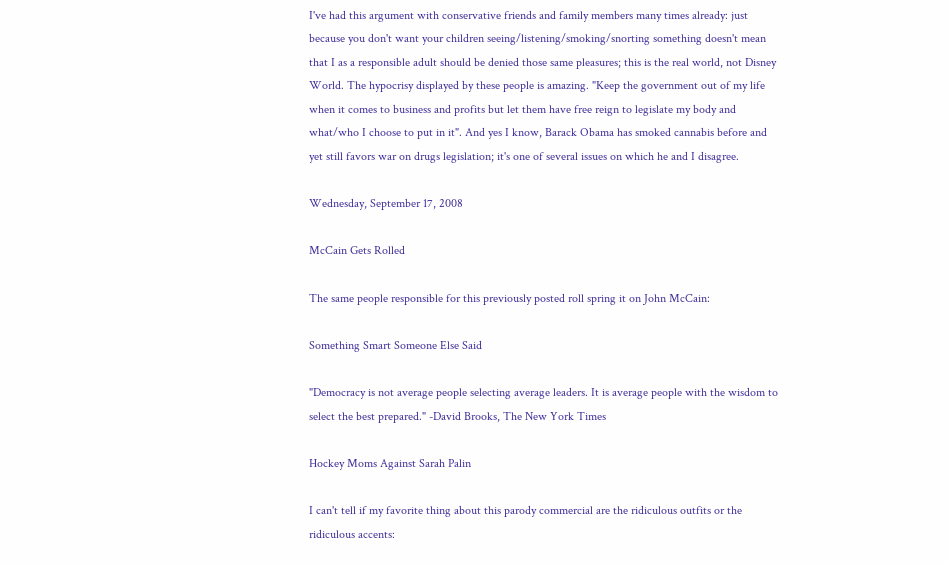I've had this argument with conservative friends and family members many times already: just because you don't want your children seeing/listening/smoking/snorting something doesn't mean that I as a responsible adult should be denied those same pleasures; this is the real world, not Disney World. The hypocrisy displayed by these people is amazing. "Keep the government out of my life when it comes to business and profits but let them have free reign to legislate my body and what/who I choose to put in it". And yes I know, Barack Obama has smoked cannabis before and yet still favors war on drugs legislation; it's one of several issues on which he and I disagree.

Wednesday, September 17, 2008

McCain Gets Rolled

The same people responsible for this previously posted roll spring it on John McCain:

Something Smart Someone Else Said

"Democracy is not average people selecting average leaders. It is average people with the wisdom to select the best prepared." -David Brooks, The New York Times

Hockey Moms Against Sarah Palin

I can't tell if my favorite thing about this parody commercial are the ridiculous outfits or the ridiculous accents: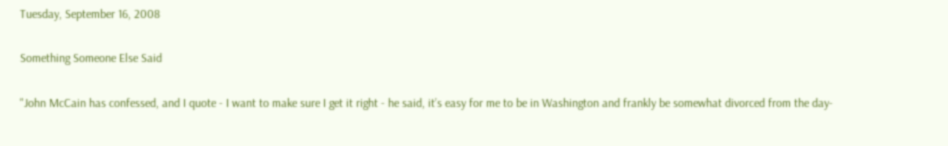Tuesday, September 16, 2008

Something Someone Else Said

"John McCain has confessed, and I quote - I want to make sure I get it right - he said, it’s easy for me to be in Washington and frankly be somewhat divorced from the day-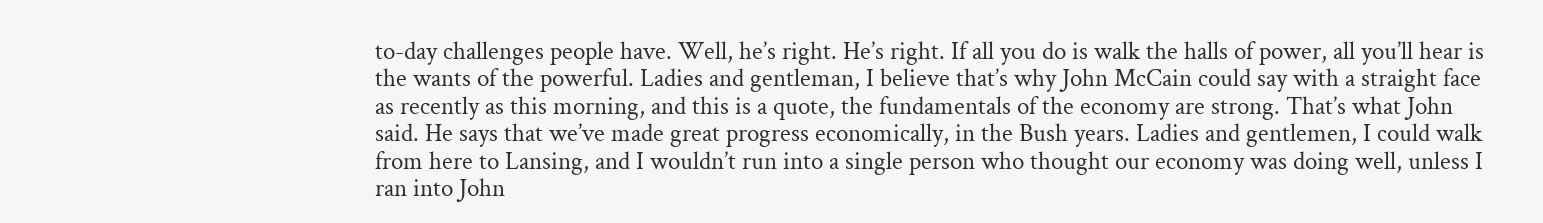to-day challenges people have. Well, he’s right. He’s right. If all you do is walk the halls of power, all you’ll hear is the wants of the powerful. Ladies and gentleman, I believe that’s why John McCain could say with a straight face as recently as this morning, and this is a quote, the fundamentals of the economy are strong. That’s what John said. He says that we’ve made great progress economically, in the Bush years. Ladies and gentlemen, I could walk from here to Lansing, and I wouldn’t run into a single person who thought our economy was doing well, unless I ran into John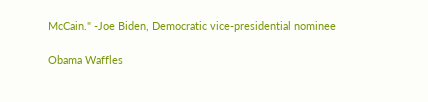McCain." -Joe Biden, Democratic vice-presidential nominee

Obama Waffles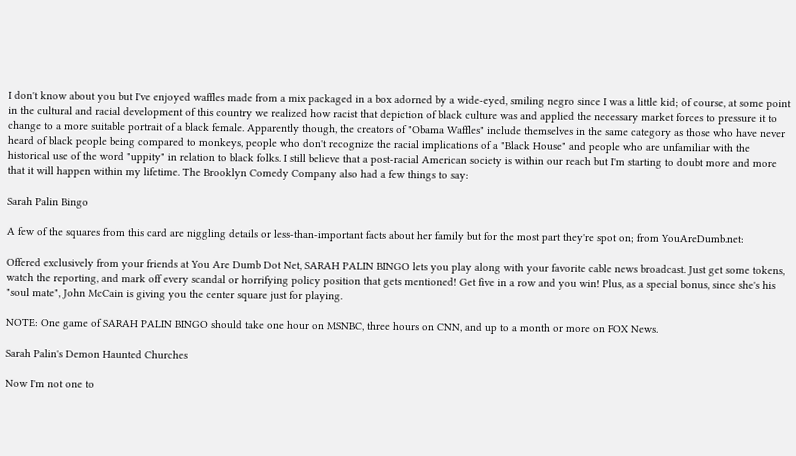I don't know about you but I've enjoyed waffles made from a mix packaged in a box adorned by a wide-eyed, smiling negro since I was a little kid; of course, at some point in the cultural and racial development of this country we realized how racist that depiction of black culture was and applied the necessary market forces to pressure it to change to a more suitable portrait of a black female. Apparently though, the creators of "Obama Waffles" include themselves in the same category as those who have never heard of black people being compared to monkeys, people who don't recognize the racial implications of a "Black House" and people who are unfamiliar with the historical use of the word "uppity" in relation to black folks. I still believe that a post-racial American society is within our reach but I'm starting to doubt more and more that it will happen within my lifetime. The Brooklyn Comedy Company also had a few things to say:

Sarah Palin Bingo

A few of the squares from this card are niggling details or less-than-important facts about her family but for the most part they're spot on; from YouAreDumb.net:

Offered exclusively from your friends at You Are Dumb Dot Net, SARAH PALIN BINGO lets you play along with your favorite cable news broadcast. Just get some tokens, watch the reporting, and mark off every scandal or horrifying policy position that gets mentioned! Get five in a row and you win! Plus, as a special bonus, since she's his "soul mate", John McCain is giving you the center square just for playing.

NOTE: One game of SARAH PALIN BINGO should take one hour on MSNBC, three hours on CNN, and up to a month or more on FOX News.

Sarah Palin's Demon Haunted Churches

Now I'm not one to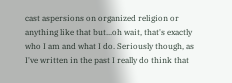cast aspersions on organized religion or anything like that but...oh wait, that's exactly who I am and what I do. Seriously though, as I've written in the past I really do think that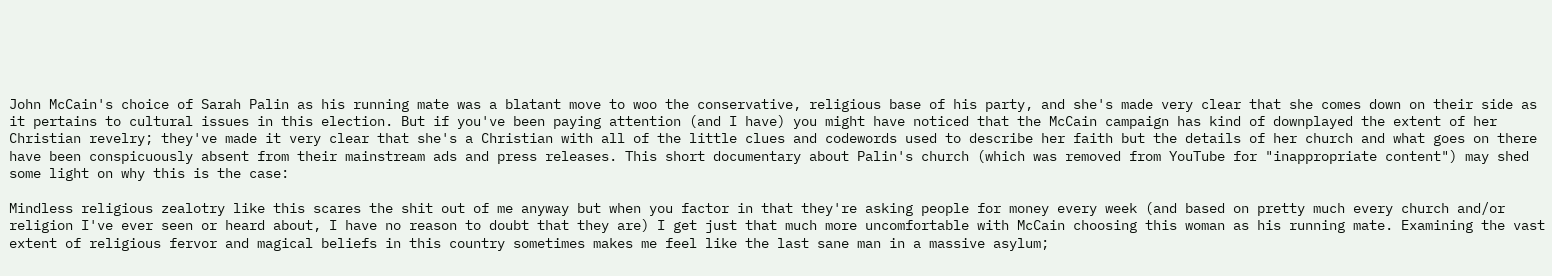John McCain's choice of Sarah Palin as his running mate was a blatant move to woo the conservative, religious base of his party, and she's made very clear that she comes down on their side as it pertains to cultural issues in this election. But if you've been paying attention (and I have) you might have noticed that the McCain campaign has kind of downplayed the extent of her Christian revelry; they've made it very clear that she's a Christian with all of the little clues and codewords used to describe her faith but the details of her church and what goes on there have been conspicuously absent from their mainstream ads and press releases. This short documentary about Palin's church (which was removed from YouTube for "inappropriate content") may shed some light on why this is the case:

Mindless religious zealotry like this scares the shit out of me anyway but when you factor in that they're asking people for money every week (and based on pretty much every church and/or religion I've ever seen or heard about, I have no reason to doubt that they are) I get just that much more uncomfortable with McCain choosing this woman as his running mate. Examining the vast extent of religious fervor and magical beliefs in this country sometimes makes me feel like the last sane man in a massive asylum;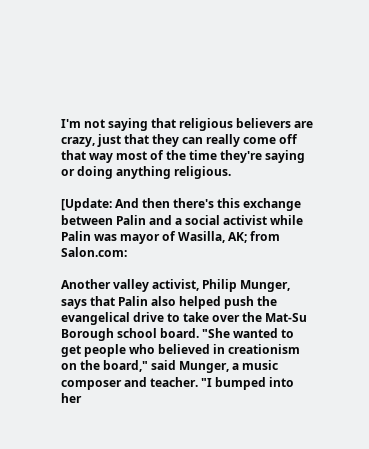I'm not saying that religious believers are crazy, just that they can really come off that way most of the time they're saying or doing anything religious.

[Update: And then there's this exchange between Palin and a social activist while Palin was mayor of Wasilla, AK; from Salon.com:

Another valley activist, Philip Munger, says that Palin also helped push the evangelical drive to take over the Mat-Su Borough school board. "She wanted to get people who believed in creationism on the board," said Munger, a music composer and teacher. "I bumped into her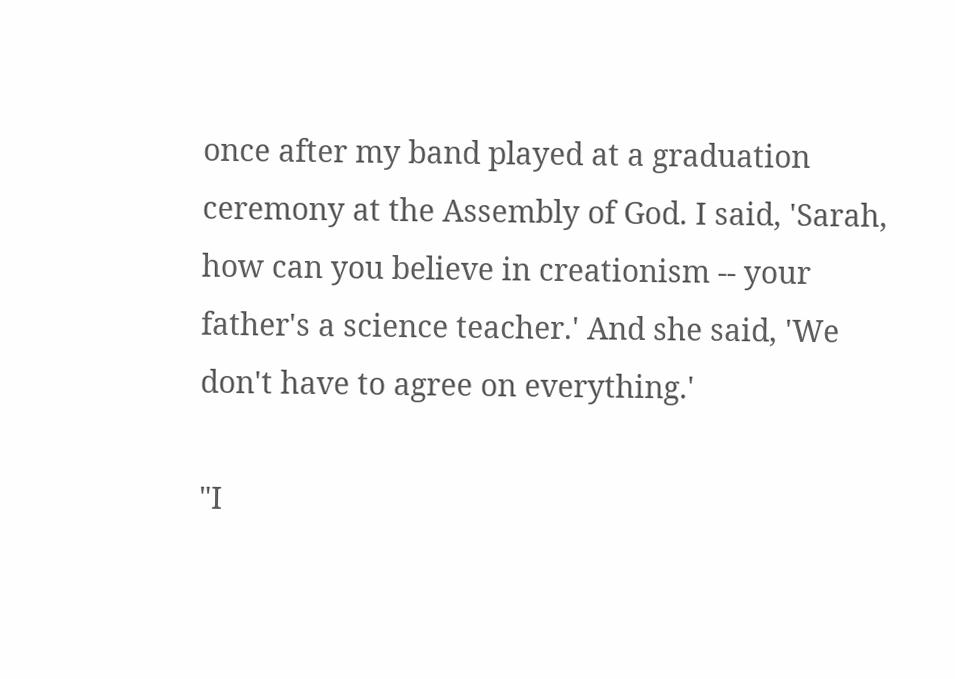once after my band played at a graduation ceremony at the Assembly of God. I said, 'Sarah, how can you believe in creationism -- your father's a science teacher.' And she said, 'We don't have to agree on everything.'

"I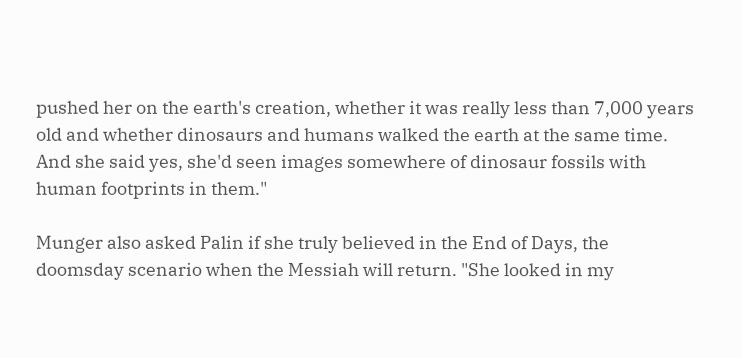pushed her on the earth's creation, whether it was really less than 7,000 years old and whether dinosaurs and humans walked the earth at the same time. And she said yes, she'd seen images somewhere of dinosaur fossils with human footprints in them."

Munger also asked Palin if she truly believed in the End of Days, the doomsday scenario when the Messiah will return. "She looked in my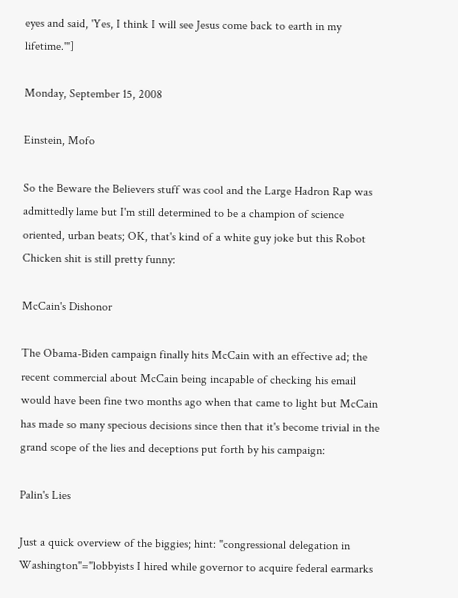eyes and said, 'Yes, I think I will see Jesus come back to earth in my lifetime.'"]

Monday, September 15, 2008

Einstein, Mofo

So the Beware the Believers stuff was cool and the Large Hadron Rap was admittedly lame but I'm still determined to be a champion of science oriented, urban beats; OK, that's kind of a white guy joke but this Robot Chicken shit is still pretty funny:

McCain's Dishonor

The Obama-Biden campaign finally hits McCain with an effective ad; the recent commercial about McCain being incapable of checking his email would have been fine two months ago when that came to light but McCain has made so many specious decisions since then that it's become trivial in the grand scope of the lies and deceptions put forth by his campaign:

Palin's Lies

Just a quick overview of the biggies; hint: "congressional delegation in Washington"="lobbyists I hired while governor to acquire federal earmarks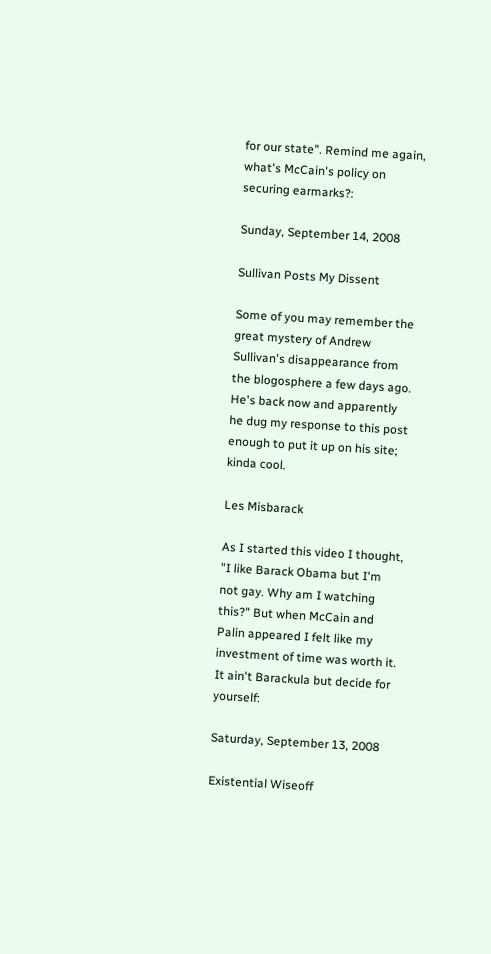for our state". Remind me again, what's McCain's policy on securing earmarks?:

Sunday, September 14, 2008

Sullivan Posts My Dissent

Some of you may remember the great mystery of Andrew Sullivan's disappearance from the blogosphere a few days ago. He's back now and apparently he dug my response to this post enough to put it up on his site; kinda cool.

Les Misbarack

As I started this video I thought, "I like Barack Obama but I'm not gay. Why am I watching this?" But when McCain and Palin appeared I felt like my investment of time was worth it. It ain't Barackula but decide for yourself:

Saturday, September 13, 2008

Existential Wiseoff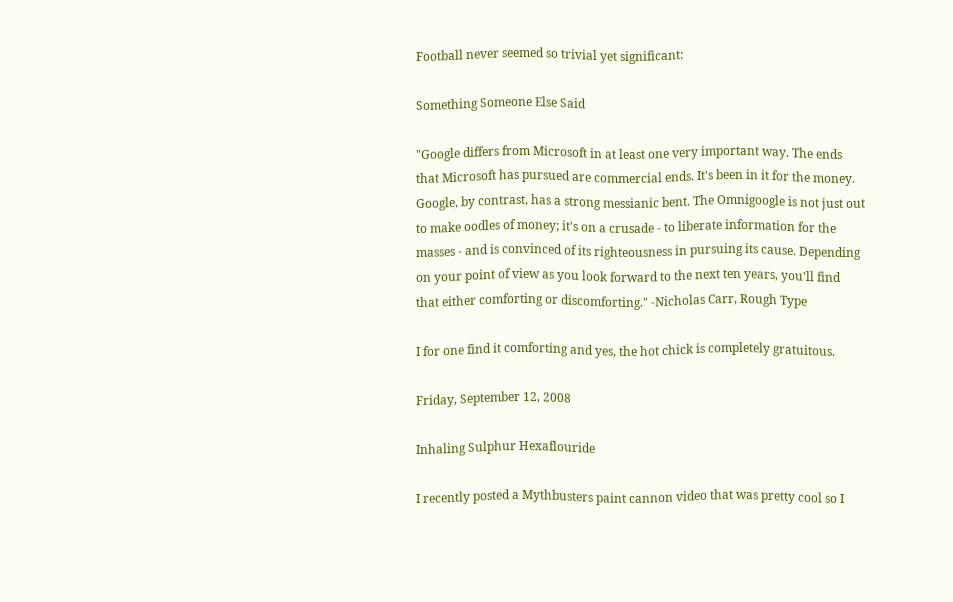Football never seemed so trivial yet significant:

Something Someone Else Said

"Google differs from Microsoft in at least one very important way. The ends that Microsoft has pursued are commercial ends. It's been in it for the money. Google, by contrast, has a strong messianic bent. The Omnigoogle is not just out to make oodles of money; it's on a crusade - to liberate information for the masses - and is convinced of its righteousness in pursuing its cause. Depending on your point of view as you look forward to the next ten years, you'll find that either comforting or discomforting." -Nicholas Carr, Rough Type

I for one find it comforting and yes, the hot chick is completely gratuitous.

Friday, September 12, 2008

Inhaling Sulphur Hexaflouride

I recently posted a Mythbusters paint cannon video that was pretty cool so I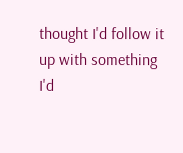thought I'd follow it up with something I'd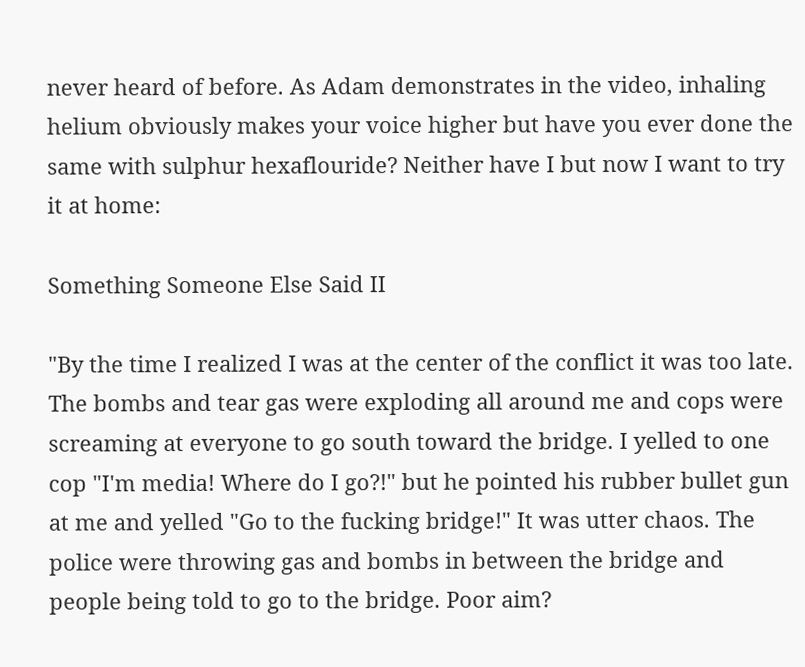never heard of before. As Adam demonstrates in the video, inhaling helium obviously makes your voice higher but have you ever done the same with sulphur hexaflouride? Neither have I but now I want to try it at home:

Something Someone Else Said II

"By the time I realized I was at the center of the conflict it was too late. The bombs and tear gas were exploding all around me and cops were screaming at everyone to go south toward the bridge. I yelled to one cop "I'm media! Where do I go?!" but he pointed his rubber bullet gun at me and yelled "Go to the fucking bridge!" It was utter chaos. The police were throwing gas and bombs in between the bridge and people being told to go to the bridge. Poor aim?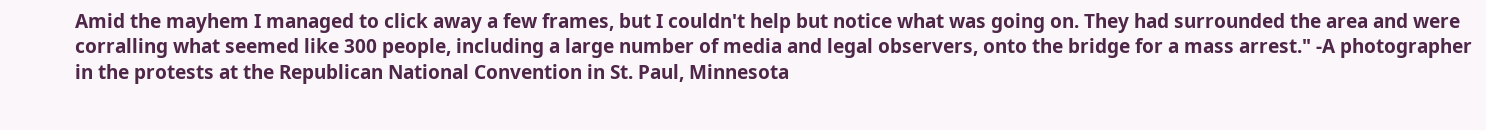Amid the mayhem I managed to click away a few frames, but I couldn't help but notice what was going on. They had surrounded the area and were corralling what seemed like 300 people, including a large number of media and legal observers, onto the bridge for a mass arrest." -A photographer in the protests at the Republican National Convention in St. Paul, Minnesota